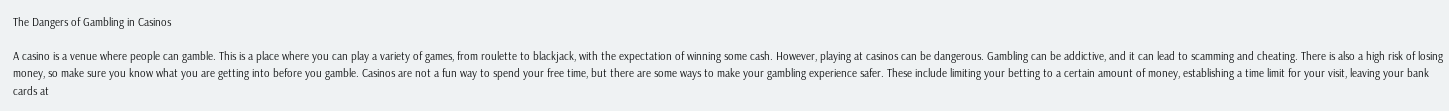The Dangers of Gambling in Casinos

A casino is a venue where people can gamble. This is a place where you can play a variety of games, from roulette to blackjack, with the expectation of winning some cash. However, playing at casinos can be dangerous. Gambling can be addictive, and it can lead to scamming and cheating. There is also a high risk of losing money, so make sure you know what you are getting into before you gamble. Casinos are not a fun way to spend your free time, but there are some ways to make your gambling experience safer. These include limiting your betting to a certain amount of money, establishing a time limit for your visit, leaving your bank cards at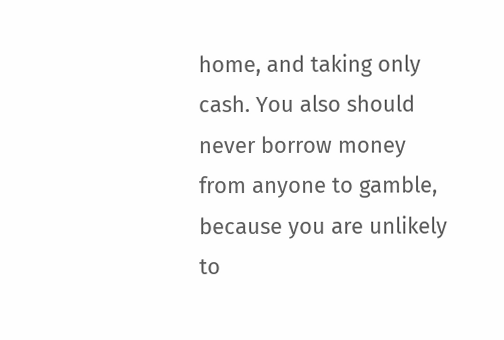home, and taking only cash. You also should never borrow money from anyone to gamble, because you are unlikely to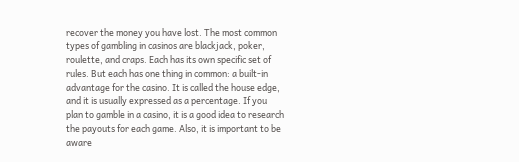recover the money you have lost. The most common types of gambling in casinos are blackjack, poker, roulette, and craps. Each has its own specific set of rules. But each has one thing in common: a built-in advantage for the casino. It is called the house edge, and it is usually expressed as a percentage. If you plan to gamble in a casino, it is a good idea to research the payouts for each game. Also, it is important to be aware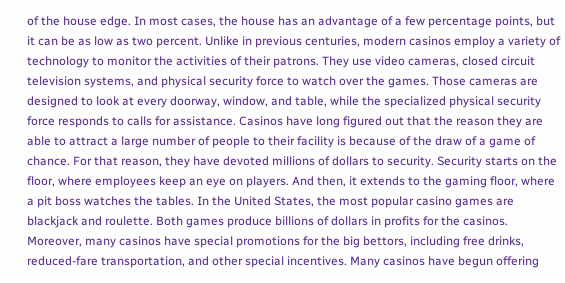of the house edge. In most cases, the house has an advantage of a few percentage points, but it can be as low as two percent. Unlike in previous centuries, modern casinos employ a variety of technology to monitor the activities of their patrons. They use video cameras, closed circuit television systems, and physical security force to watch over the games. Those cameras are designed to look at every doorway, window, and table, while the specialized physical security force responds to calls for assistance. Casinos have long figured out that the reason they are able to attract a large number of people to their facility is because of the draw of a game of chance. For that reason, they have devoted millions of dollars to security. Security starts on the floor, where employees keep an eye on players. And then, it extends to the gaming floor, where a pit boss watches the tables. In the United States, the most popular casino games are blackjack and roulette. Both games produce billions of dollars in profits for the casinos. Moreover, many casinos have special promotions for the big bettors, including free drinks, reduced-fare transportation, and other special incentives. Many casinos have begun offering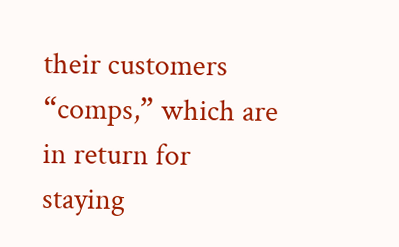their customers “comps,” which are in return for staying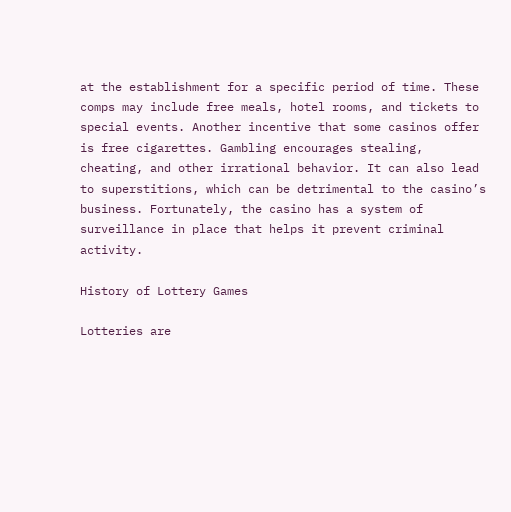at the establishment for a specific period of time. These comps may include free meals, hotel rooms, and tickets to special events. Another incentive that some casinos offer is free cigarettes. Gambling encourages stealing, cheating, and other irrational behavior. It can also lead to superstitions, which can be detrimental to the casino’s business. Fortunately, the casino has a system of surveillance in place that helps it prevent criminal activity.

History of Lottery Games

Lotteries are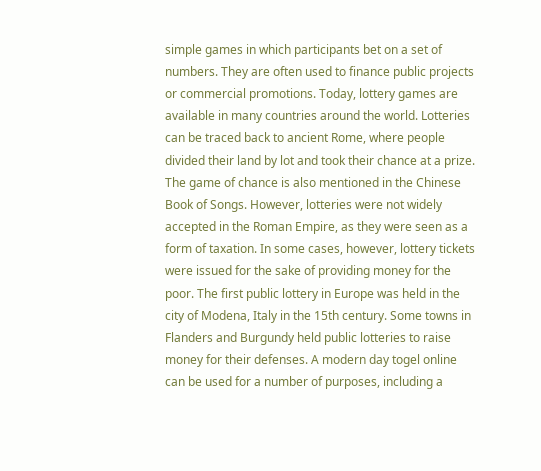simple games in which participants bet on a set of numbers. They are often used to finance public projects or commercial promotions. Today, lottery games are available in many countries around the world. Lotteries can be traced back to ancient Rome, where people divided their land by lot and took their chance at a prize. The game of chance is also mentioned in the Chinese Book of Songs. However, lotteries were not widely accepted in the Roman Empire, as they were seen as a form of taxation. In some cases, however, lottery tickets were issued for the sake of providing money for the poor. The first public lottery in Europe was held in the city of Modena, Italy in the 15th century. Some towns in Flanders and Burgundy held public lotteries to raise money for their defenses. A modern day togel online can be used for a number of purposes, including a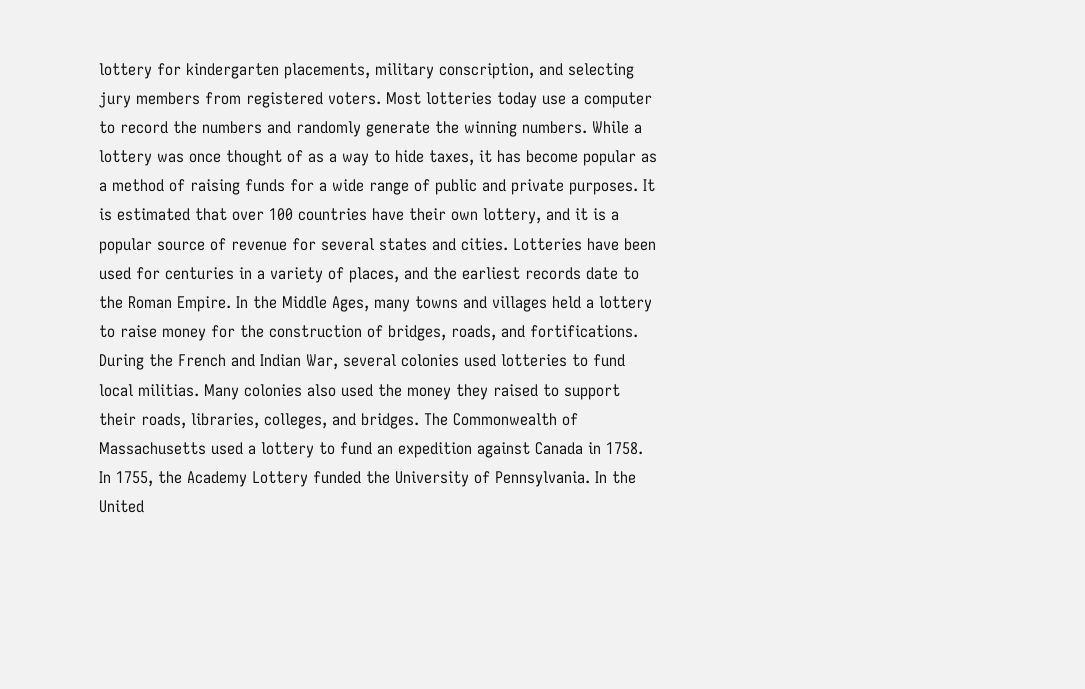lottery for kindergarten placements, military conscription, and selecting jury members from registered voters. Most lotteries today use a computer to record the numbers and randomly generate the winning numbers. While a lottery was once thought of as a way to hide taxes, it has become popular as a method of raising funds for a wide range of public and private purposes. It is estimated that over 100 countries have their own lottery, and it is a popular source of revenue for several states and cities. Lotteries have been used for centuries in a variety of places, and the earliest records date to the Roman Empire. In the Middle Ages, many towns and villages held a lottery to raise money for the construction of bridges, roads, and fortifications. During the French and Indian War, several colonies used lotteries to fund local militias. Many colonies also used the money they raised to support their roads, libraries, colleges, and bridges. The Commonwealth of Massachusetts used a lottery to fund an expedition against Canada in 1758. In 1755, the Academy Lottery funded the University of Pennsylvania. In the United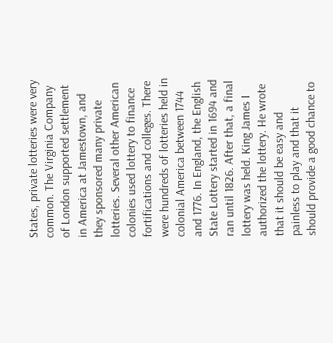States, private lotteries were very common. The Virginia Company of London supported settlement in America at Jamestown, and they sponsored many private lotteries. Several other American colonies used lottery to finance fortifications and colleges. There were hundreds of lotteries held in colonial America between 1744 and 1776. In England, the English State Lottery started in 1694 and ran until 1826. After that, a final lottery was held. King James I authorized the lottery. He wrote that it should be easy and painless to play and that it should provide a good chance to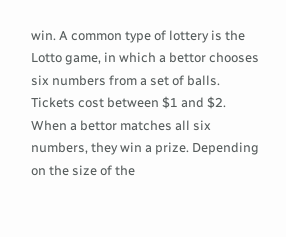win. A common type of lottery is the Lotto game, in which a bettor chooses six numbers from a set of balls. Tickets cost between $1 and $2. When a bettor matches all six numbers, they win a prize. Depending on the size of the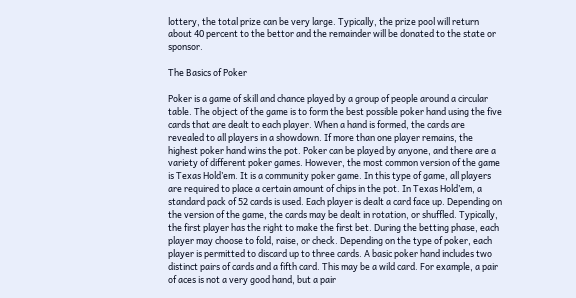lottery, the total prize can be very large. Typically, the prize pool will return about 40 percent to the bettor and the remainder will be donated to the state or sponsor.

The Basics of Poker

Poker is a game of skill and chance played by a group of people around a circular table. The object of the game is to form the best possible poker hand using the five cards that are dealt to each player. When a hand is formed, the cards are revealed to all players in a showdown. If more than one player remains, the highest poker hand wins the pot. Poker can be played by anyone, and there are a variety of different poker games. However, the most common version of the game is Texas Hold’em. It is a community poker game. In this type of game, all players are required to place a certain amount of chips in the pot. In Texas Hold’em, a standard pack of 52 cards is used. Each player is dealt a card face up. Depending on the version of the game, the cards may be dealt in rotation, or shuffled. Typically, the first player has the right to make the first bet. During the betting phase, each player may choose to fold, raise, or check. Depending on the type of poker, each player is permitted to discard up to three cards. A basic poker hand includes two distinct pairs of cards and a fifth card. This may be a wild card. For example, a pair of aces is not a very good hand, but a pair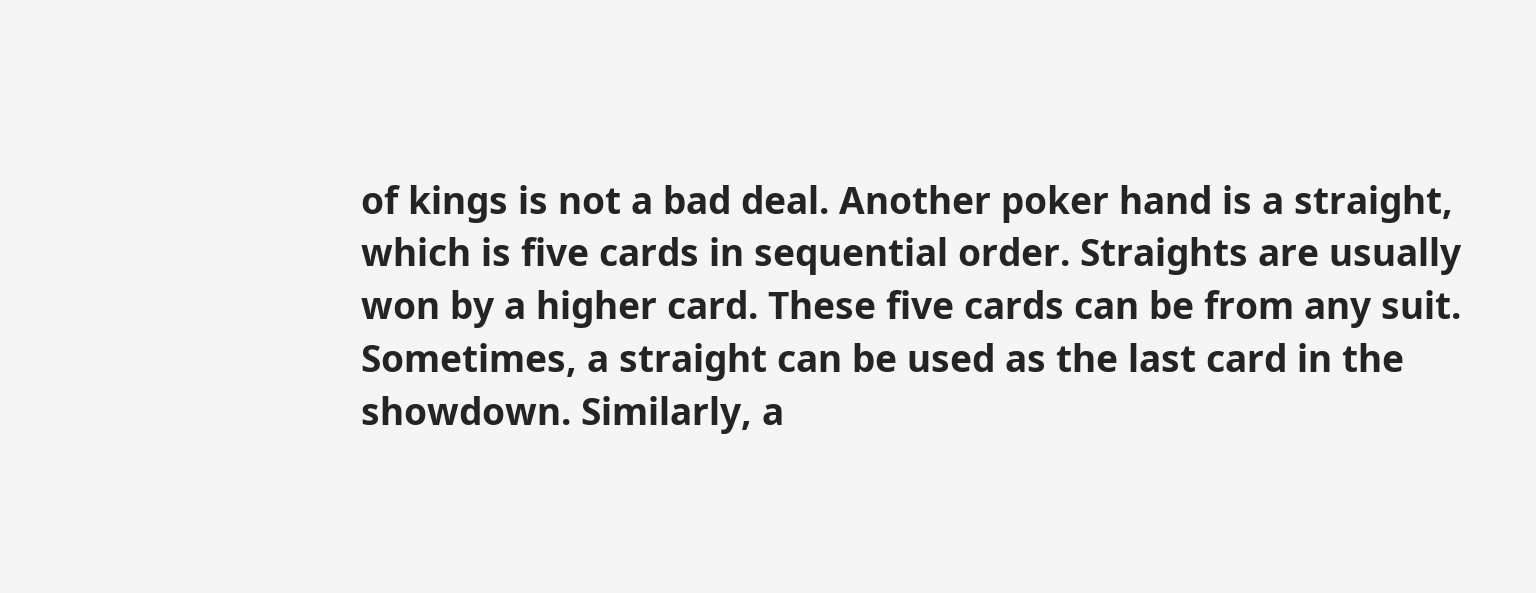of kings is not a bad deal. Another poker hand is a straight, which is five cards in sequential order. Straights are usually won by a higher card. These five cards can be from any suit. Sometimes, a straight can be used as the last card in the showdown. Similarly, a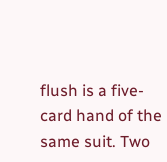flush is a five-card hand of the same suit. Two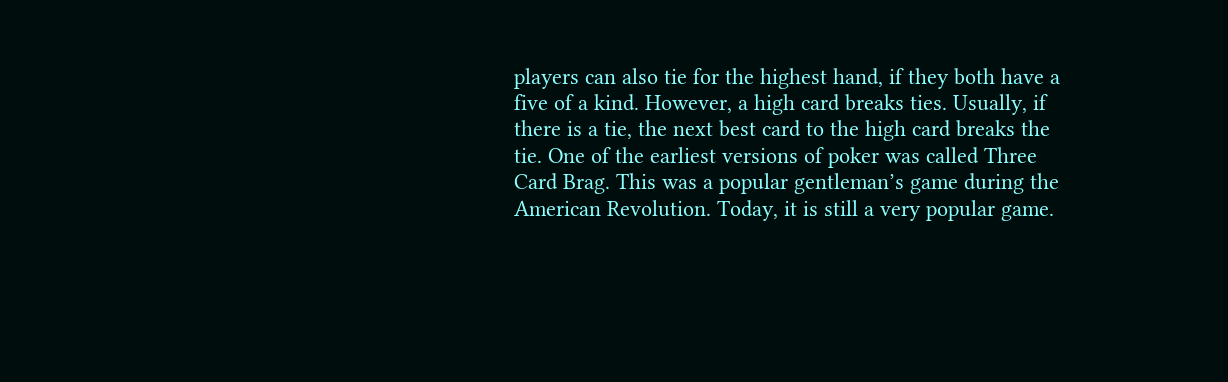players can also tie for the highest hand, if they both have a five of a kind. However, a high card breaks ties. Usually, if there is a tie, the next best card to the high card breaks the tie. One of the earliest versions of poker was called Three Card Brag. This was a popular gentleman’s game during the American Revolution. Today, it is still a very popular game.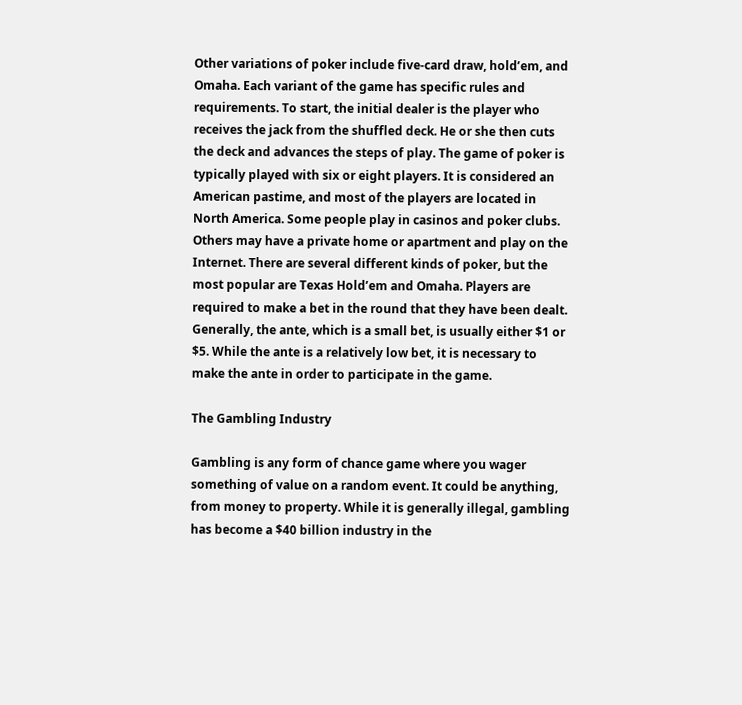Other variations of poker include five-card draw, hold’em, and Omaha. Each variant of the game has specific rules and requirements. To start, the initial dealer is the player who receives the jack from the shuffled deck. He or she then cuts the deck and advances the steps of play. The game of poker is typically played with six or eight players. It is considered an American pastime, and most of the players are located in North America. Some people play in casinos and poker clubs. Others may have a private home or apartment and play on the Internet. There are several different kinds of poker, but the most popular are Texas Hold’em and Omaha. Players are required to make a bet in the round that they have been dealt. Generally, the ante, which is a small bet, is usually either $1 or $5. While the ante is a relatively low bet, it is necessary to make the ante in order to participate in the game.

The Gambling Industry

Gambling is any form of chance game where you wager something of value on a random event. It could be anything, from money to property. While it is generally illegal, gambling has become a $40 billion industry in the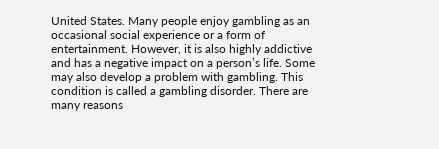United States. Many people enjoy gambling as an occasional social experience or a form of entertainment. However, it is also highly addictive and has a negative impact on a person’s life. Some may also develop a problem with gambling. This condition is called a gambling disorder. There are many reasons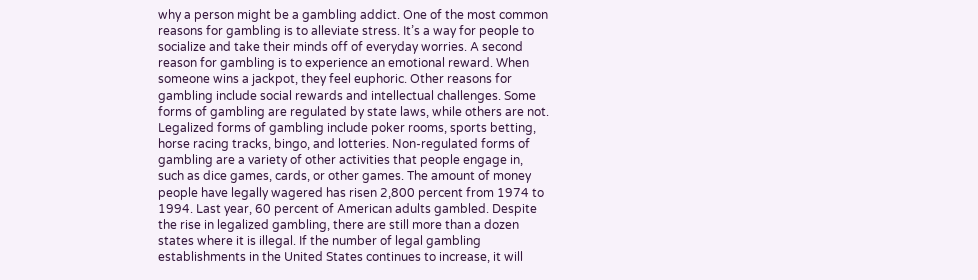why a person might be a gambling addict. One of the most common reasons for gambling is to alleviate stress. It’s a way for people to socialize and take their minds off of everyday worries. A second reason for gambling is to experience an emotional reward. When someone wins a jackpot, they feel euphoric. Other reasons for gambling include social rewards and intellectual challenges. Some forms of gambling are regulated by state laws, while others are not. Legalized forms of gambling include poker rooms, sports betting, horse racing tracks, bingo, and lotteries. Non-regulated forms of gambling are a variety of other activities that people engage in, such as dice games, cards, or other games. The amount of money people have legally wagered has risen 2,800 percent from 1974 to 1994. Last year, 60 percent of American adults gambled. Despite the rise in legalized gambling, there are still more than a dozen states where it is illegal. If the number of legal gambling establishments in the United States continues to increase, it will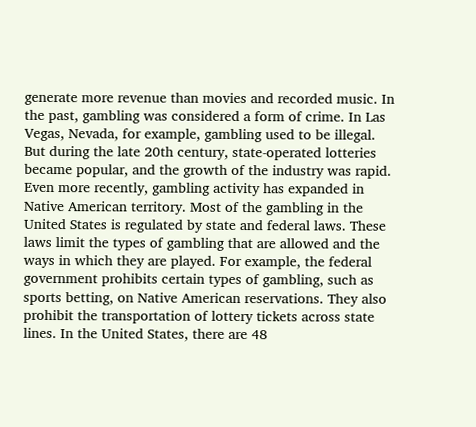generate more revenue than movies and recorded music. In the past, gambling was considered a form of crime. In Las Vegas, Nevada, for example, gambling used to be illegal. But during the late 20th century, state-operated lotteries became popular, and the growth of the industry was rapid. Even more recently, gambling activity has expanded in Native American territory. Most of the gambling in the United States is regulated by state and federal laws. These laws limit the types of gambling that are allowed and the ways in which they are played. For example, the federal government prohibits certain types of gambling, such as sports betting, on Native American reservations. They also prohibit the transportation of lottery tickets across state lines. In the United States, there are 48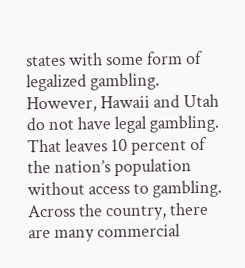states with some form of legalized gambling. However, Hawaii and Utah do not have legal gambling. That leaves 10 percent of the nation’s population without access to gambling. Across the country, there are many commercial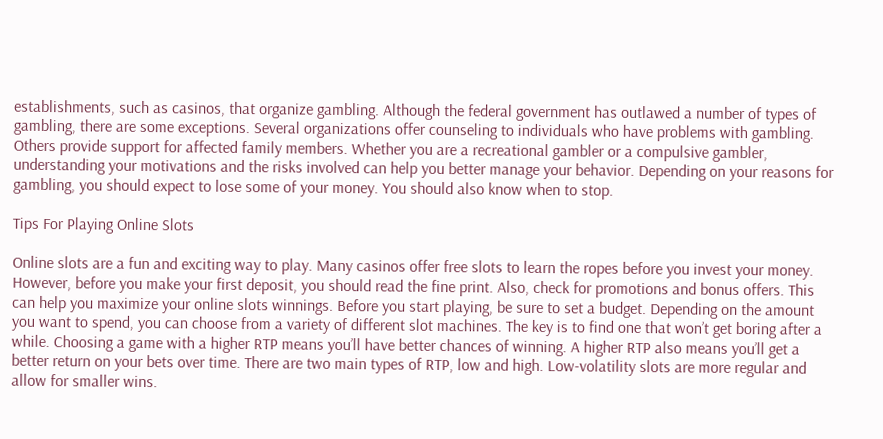establishments, such as casinos, that organize gambling. Although the federal government has outlawed a number of types of gambling, there are some exceptions. Several organizations offer counseling to individuals who have problems with gambling. Others provide support for affected family members. Whether you are a recreational gambler or a compulsive gambler, understanding your motivations and the risks involved can help you better manage your behavior. Depending on your reasons for gambling, you should expect to lose some of your money. You should also know when to stop.

Tips For Playing Online Slots

Online slots are a fun and exciting way to play. Many casinos offer free slots to learn the ropes before you invest your money. However, before you make your first deposit, you should read the fine print. Also, check for promotions and bonus offers. This can help you maximize your online slots winnings. Before you start playing, be sure to set a budget. Depending on the amount you want to spend, you can choose from a variety of different slot machines. The key is to find one that won’t get boring after a while. Choosing a game with a higher RTP means you’ll have better chances of winning. A higher RTP also means you’ll get a better return on your bets over time. There are two main types of RTP, low and high. Low-volatility slots are more regular and allow for smaller wins.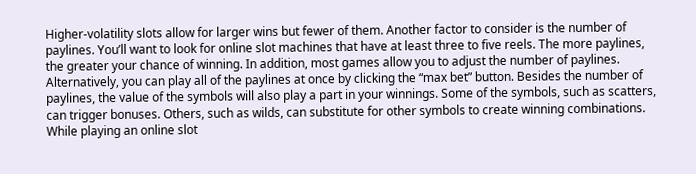Higher-volatility slots allow for larger wins but fewer of them. Another factor to consider is the number of paylines. You’ll want to look for online slot machines that have at least three to five reels. The more paylines, the greater your chance of winning. In addition, most games allow you to adjust the number of paylines. Alternatively, you can play all of the paylines at once by clicking the “max bet” button. Besides the number of paylines, the value of the symbols will also play a part in your winnings. Some of the symbols, such as scatters, can trigger bonuses. Others, such as wilds, can substitute for other symbols to create winning combinations. While playing an online slot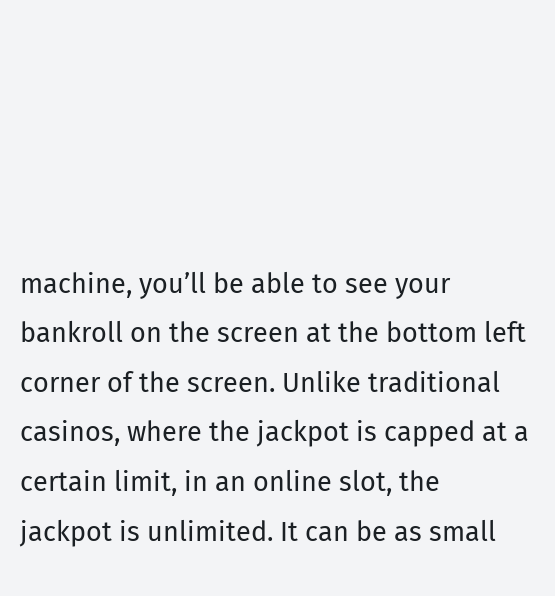machine, you’ll be able to see your bankroll on the screen at the bottom left corner of the screen. Unlike traditional casinos, where the jackpot is capped at a certain limit, in an online slot, the jackpot is unlimited. It can be as small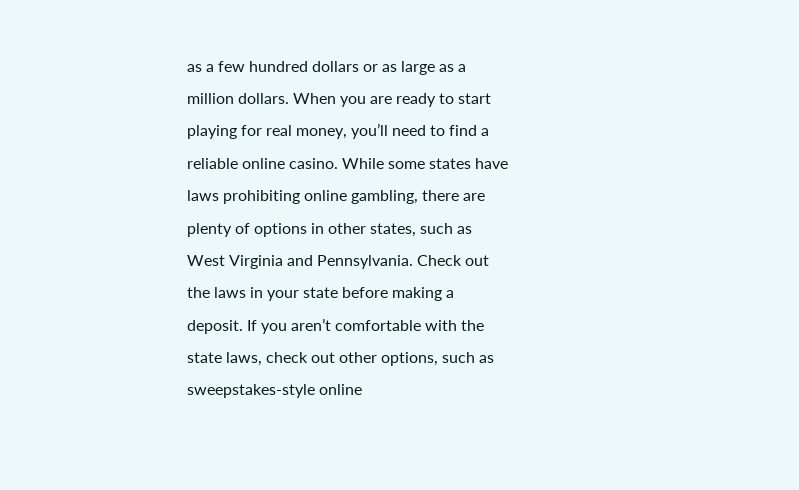as a few hundred dollars or as large as a million dollars. When you are ready to start playing for real money, you’ll need to find a reliable online casino. While some states have laws prohibiting online gambling, there are plenty of options in other states, such as West Virginia and Pennsylvania. Check out the laws in your state before making a deposit. If you aren’t comfortable with the state laws, check out other options, such as sweepstakes-style online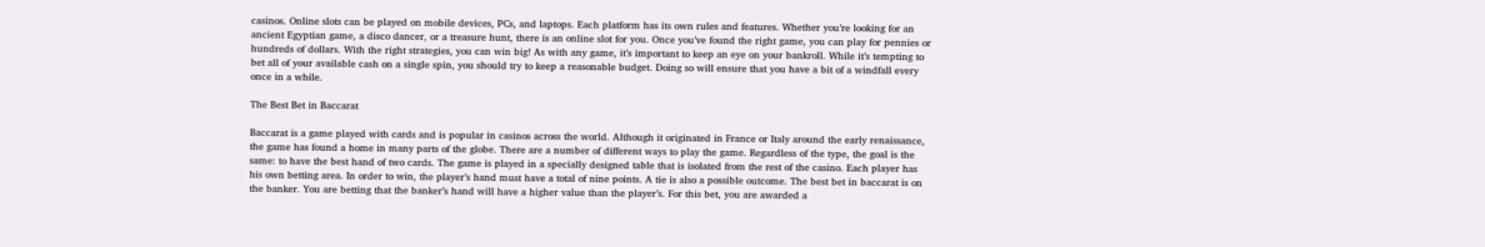casinos. Online slots can be played on mobile devices, PCs, and laptops. Each platform has its own rules and features. Whether you’re looking for an ancient Egyptian game, a disco dancer, or a treasure hunt, there is an online slot for you. Once you’ve found the right game, you can play for pennies or hundreds of dollars. With the right strategies, you can win big! As with any game, it’s important to keep an eye on your bankroll. While it’s tempting to bet all of your available cash on a single spin, you should try to keep a reasonable budget. Doing so will ensure that you have a bit of a windfall every once in a while.

The Best Bet in Baccarat

Baccarat is a game played with cards and is popular in casinos across the world. Although it originated in France or Italy around the early renaissance, the game has found a home in many parts of the globe. There are a number of different ways to play the game. Regardless of the type, the goal is the same: to have the best hand of two cards. The game is played in a specially designed table that is isolated from the rest of the casino. Each player has his own betting area. In order to win, the player’s hand must have a total of nine points. A tie is also a possible outcome. The best bet in baccarat is on the banker. You are betting that the banker’s hand will have a higher value than the player’s. For this bet, you are awarded a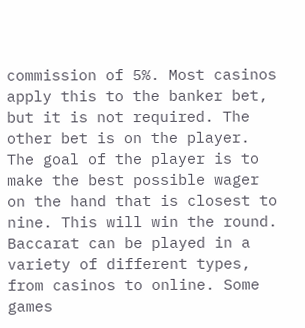commission of 5%. Most casinos apply this to the banker bet, but it is not required. The other bet is on the player. The goal of the player is to make the best possible wager on the hand that is closest to nine. This will win the round. Baccarat can be played in a variety of different types, from casinos to online. Some games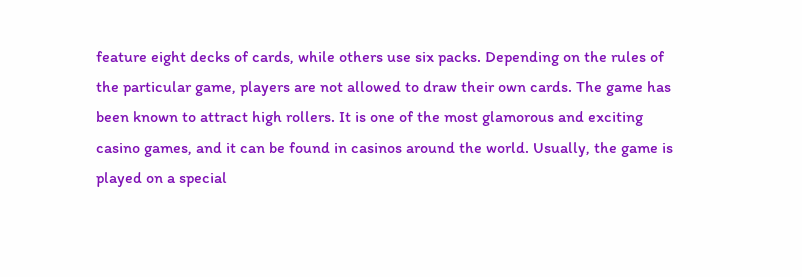feature eight decks of cards, while others use six packs. Depending on the rules of the particular game, players are not allowed to draw their own cards. The game has been known to attract high rollers. It is one of the most glamorous and exciting casino games, and it can be found in casinos around the world. Usually, the game is played on a special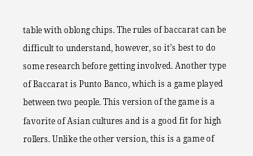table with oblong chips. The rules of baccarat can be difficult to understand, however, so it’s best to do some research before getting involved. Another type of Baccarat is Punto Banco, which is a game played between two people. This version of the game is a favorite of Asian cultures and is a good fit for high rollers. Unlike the other version, this is a game of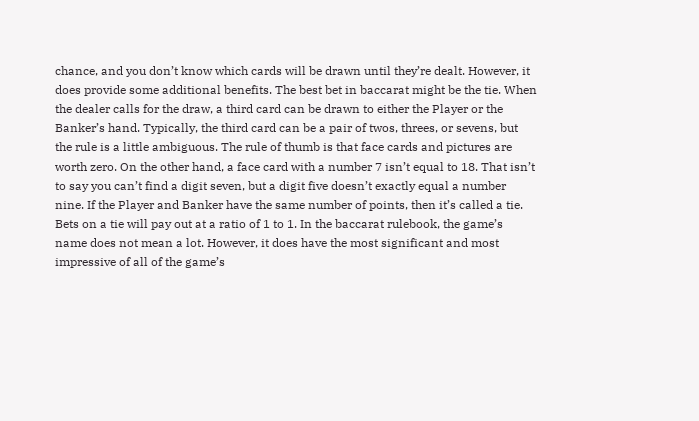chance, and you don’t know which cards will be drawn until they’re dealt. However, it does provide some additional benefits. The best bet in baccarat might be the tie. When the dealer calls for the draw, a third card can be drawn to either the Player or the Banker’s hand. Typically, the third card can be a pair of twos, threes, or sevens, but the rule is a little ambiguous. The rule of thumb is that face cards and pictures are worth zero. On the other hand, a face card with a number 7 isn’t equal to 18. That isn’t to say you can’t find a digit seven, but a digit five doesn’t exactly equal a number nine. If the Player and Banker have the same number of points, then it’s called a tie. Bets on a tie will pay out at a ratio of 1 to 1. In the baccarat rulebook, the game’s name does not mean a lot. However, it does have the most significant and most impressive of all of the game’s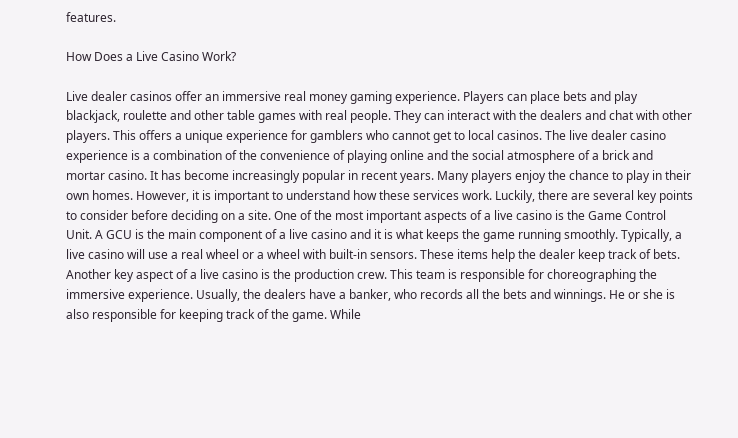features.

How Does a Live Casino Work?

Live dealer casinos offer an immersive real money gaming experience. Players can place bets and play blackjack, roulette and other table games with real people. They can interact with the dealers and chat with other players. This offers a unique experience for gamblers who cannot get to local casinos. The live dealer casino experience is a combination of the convenience of playing online and the social atmosphere of a brick and mortar casino. It has become increasingly popular in recent years. Many players enjoy the chance to play in their own homes. However, it is important to understand how these services work. Luckily, there are several key points to consider before deciding on a site. One of the most important aspects of a live casino is the Game Control Unit. A GCU is the main component of a live casino and it is what keeps the game running smoothly. Typically, a live casino will use a real wheel or a wheel with built-in sensors. These items help the dealer keep track of bets. Another key aspect of a live casino is the production crew. This team is responsible for choreographing the immersive experience. Usually, the dealers have a banker, who records all the bets and winnings. He or she is also responsible for keeping track of the game. While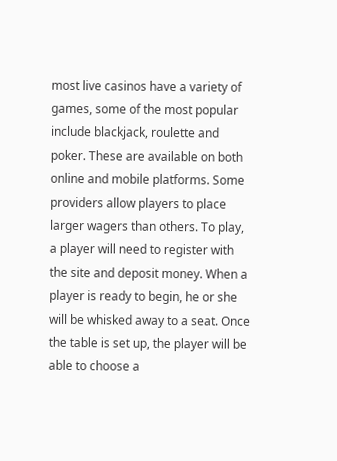most live casinos have a variety of games, some of the most popular include blackjack, roulette and poker. These are available on both online and mobile platforms. Some providers allow players to place larger wagers than others. To play, a player will need to register with the site and deposit money. When a player is ready to begin, he or she will be whisked away to a seat. Once the table is set up, the player will be able to choose a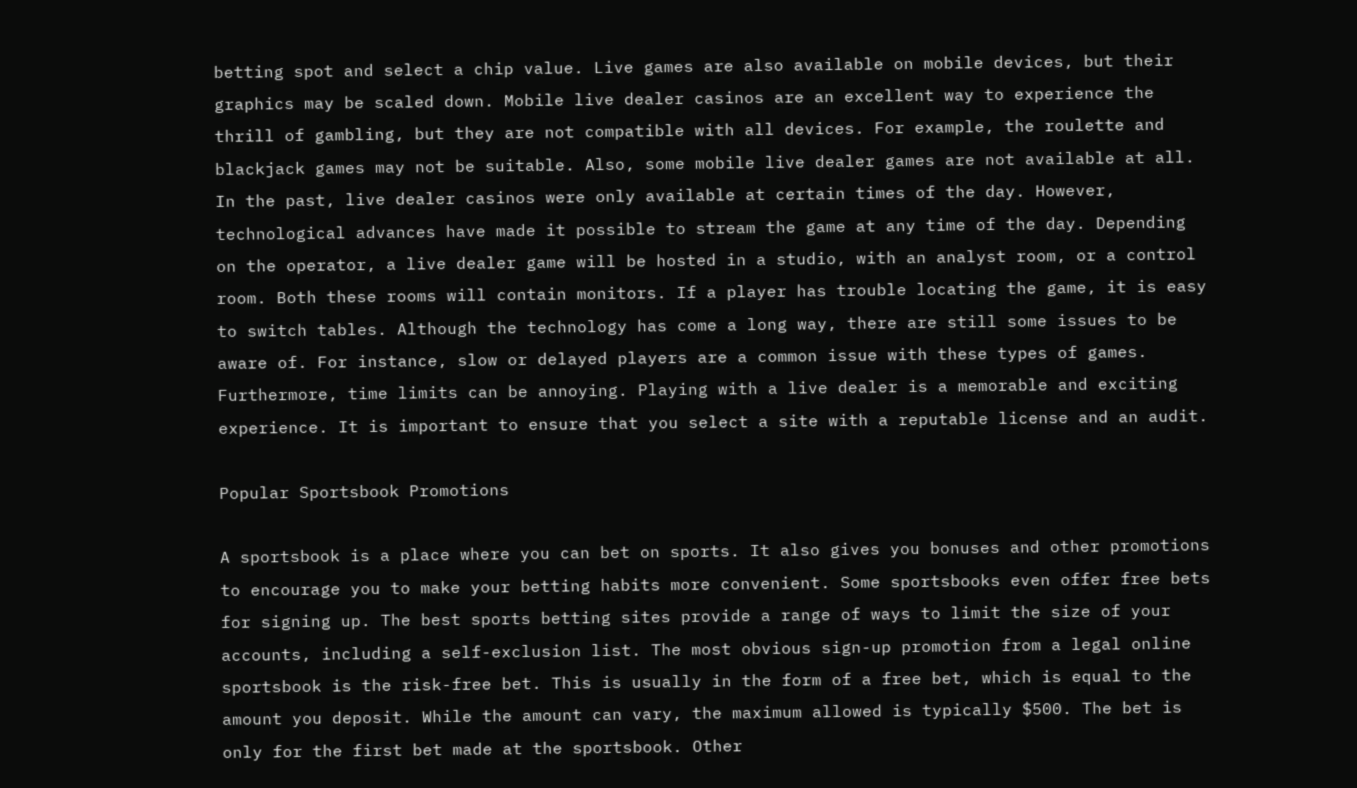betting spot and select a chip value. Live games are also available on mobile devices, but their graphics may be scaled down. Mobile live dealer casinos are an excellent way to experience the thrill of gambling, but they are not compatible with all devices. For example, the roulette and blackjack games may not be suitable. Also, some mobile live dealer games are not available at all. In the past, live dealer casinos were only available at certain times of the day. However, technological advances have made it possible to stream the game at any time of the day. Depending on the operator, a live dealer game will be hosted in a studio, with an analyst room, or a control room. Both these rooms will contain monitors. If a player has trouble locating the game, it is easy to switch tables. Although the technology has come a long way, there are still some issues to be aware of. For instance, slow or delayed players are a common issue with these types of games. Furthermore, time limits can be annoying. Playing with a live dealer is a memorable and exciting experience. It is important to ensure that you select a site with a reputable license and an audit.

Popular Sportsbook Promotions

A sportsbook is a place where you can bet on sports. It also gives you bonuses and other promotions to encourage you to make your betting habits more convenient. Some sportsbooks even offer free bets for signing up. The best sports betting sites provide a range of ways to limit the size of your accounts, including a self-exclusion list. The most obvious sign-up promotion from a legal online sportsbook is the risk-free bet. This is usually in the form of a free bet, which is equal to the amount you deposit. While the amount can vary, the maximum allowed is typically $500. The bet is only for the first bet made at the sportsbook. Other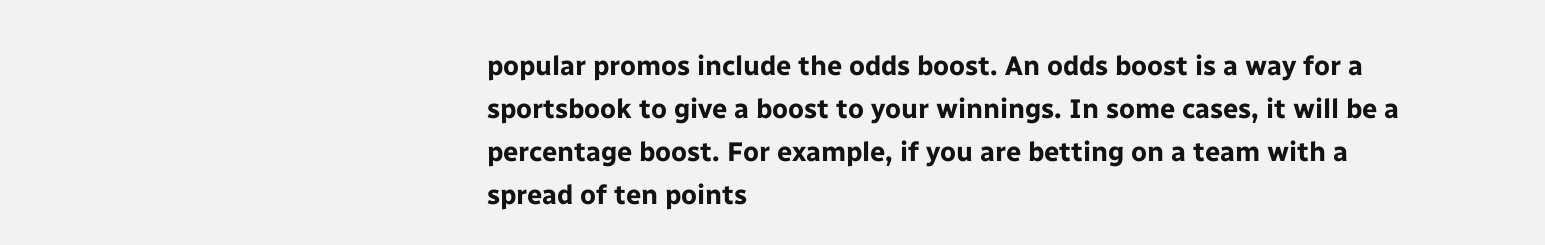popular promos include the odds boost. An odds boost is a way for a sportsbook to give a boost to your winnings. In some cases, it will be a percentage boost. For example, if you are betting on a team with a spread of ten points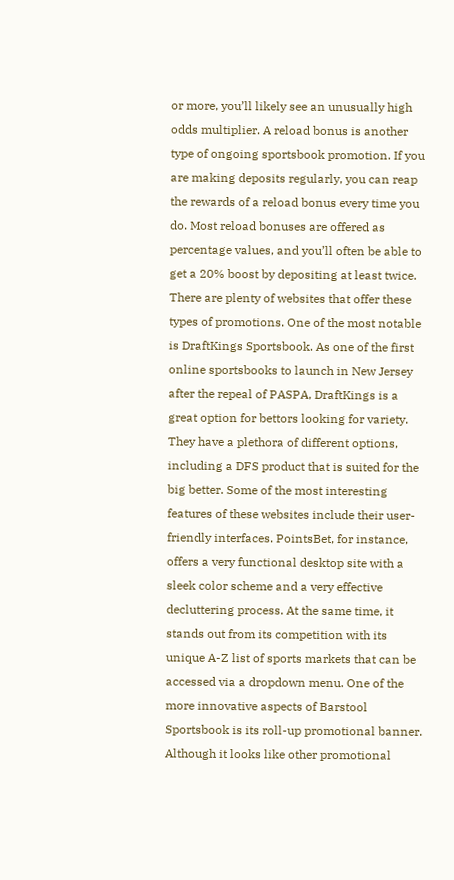or more, you’ll likely see an unusually high odds multiplier. A reload bonus is another type of ongoing sportsbook promotion. If you are making deposits regularly, you can reap the rewards of a reload bonus every time you do. Most reload bonuses are offered as percentage values, and you’ll often be able to get a 20% boost by depositing at least twice. There are plenty of websites that offer these types of promotions. One of the most notable is DraftKings Sportsbook. As one of the first online sportsbooks to launch in New Jersey after the repeal of PASPA, DraftKings is a great option for bettors looking for variety. They have a plethora of different options, including a DFS product that is suited for the big better. Some of the most interesting features of these websites include their user-friendly interfaces. PointsBet, for instance, offers a very functional desktop site with a sleek color scheme and a very effective decluttering process. At the same time, it stands out from its competition with its unique A-Z list of sports markets that can be accessed via a dropdown menu. One of the more innovative aspects of Barstool Sportsbook is its roll-up promotional banner. Although it looks like other promotional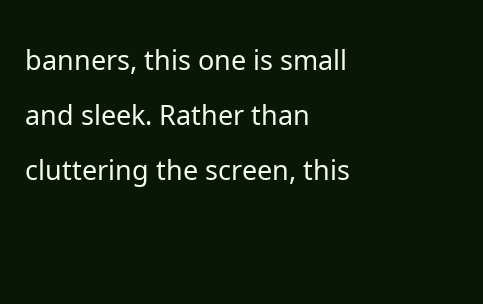banners, this one is small and sleek. Rather than cluttering the screen, this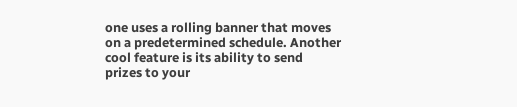one uses a rolling banner that moves on a predetermined schedule. Another cool feature is its ability to send prizes to your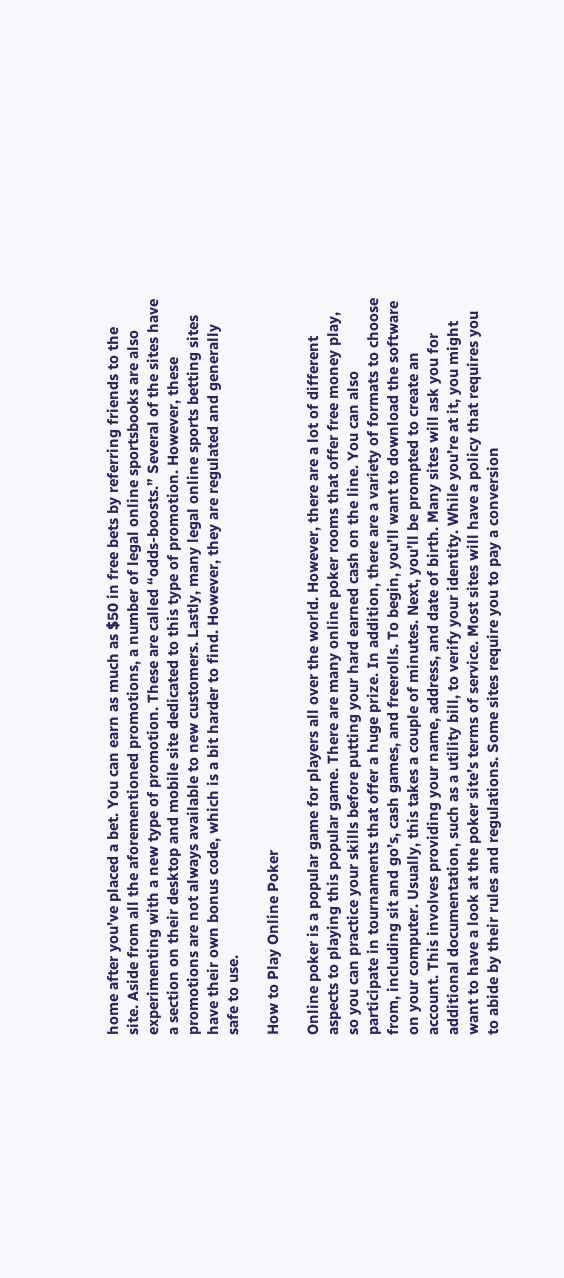home after you’ve placed a bet. You can earn as much as $50 in free bets by referring friends to the site. Aside from all the aforementioned promotions, a number of legal online sportsbooks are also experimenting with a new type of promotion. These are called “odds-boosts.” Several of the sites have a section on their desktop and mobile site dedicated to this type of promotion. However, these promotions are not always available to new customers. Lastly, many legal online sports betting sites have their own bonus code, which is a bit harder to find. However, they are regulated and generally safe to use.

How to Play Online Poker

Online poker is a popular game for players all over the world. However, there are a lot of different aspects to playing this popular game. There are many online poker rooms that offer free money play, so you can practice your skills before putting your hard earned cash on the line. You can also participate in tournaments that offer a huge prize. In addition, there are a variety of formats to choose from, including sit and go’s, cash games, and freerolls. To begin, you’ll want to download the software on your computer. Usually, this takes a couple of minutes. Next, you’ll be prompted to create an account. This involves providing your name, address, and date of birth. Many sites will ask you for additional documentation, such as a utility bill, to verify your identity. While you’re at it, you might want to have a look at the poker site’s terms of service. Most sites will have a policy that requires you to abide by their rules and regulations. Some sites require you to pay a conversion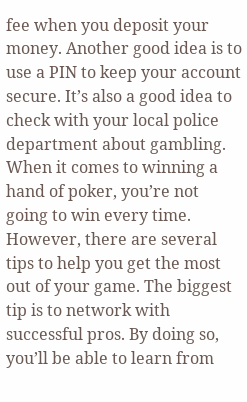fee when you deposit your money. Another good idea is to use a PIN to keep your account secure. It’s also a good idea to check with your local police department about gambling. When it comes to winning a hand of poker, you’re not going to win every time. However, there are several tips to help you get the most out of your game. The biggest tip is to network with successful pros. By doing so, you’ll be able to learn from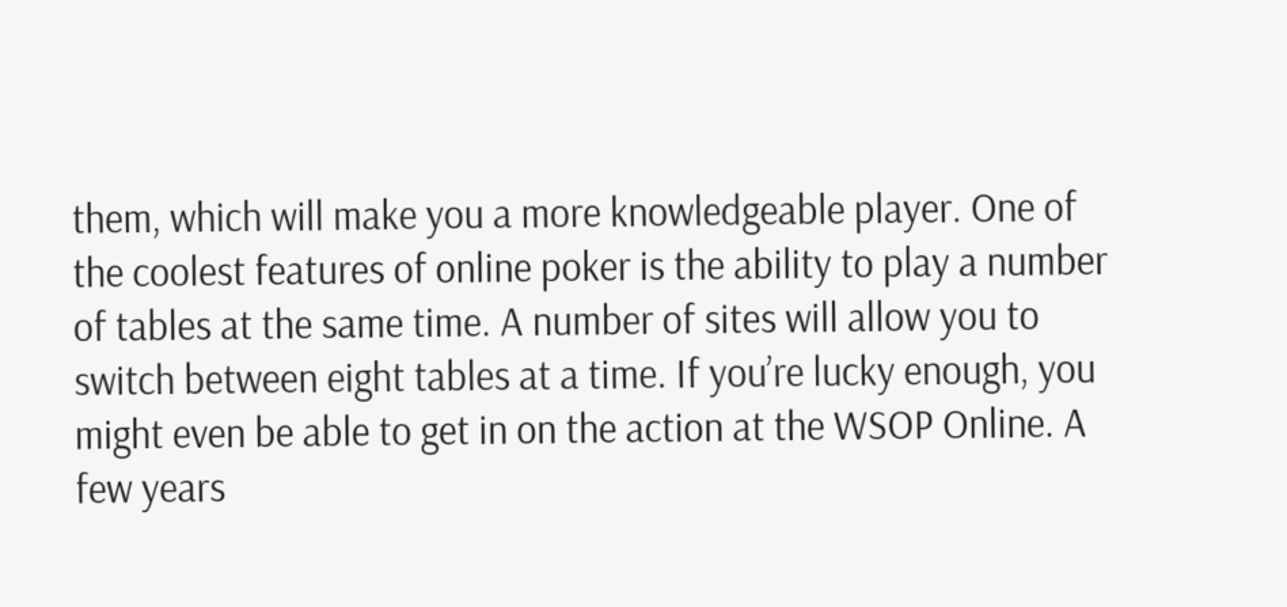them, which will make you a more knowledgeable player. One of the coolest features of online poker is the ability to play a number of tables at the same time. A number of sites will allow you to switch between eight tables at a time. If you’re lucky enough, you might even be able to get in on the action at the WSOP Online. A few years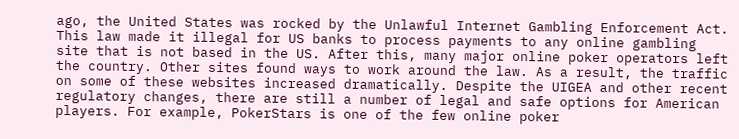ago, the United States was rocked by the Unlawful Internet Gambling Enforcement Act. This law made it illegal for US banks to process payments to any online gambling site that is not based in the US. After this, many major online poker operators left the country. Other sites found ways to work around the law. As a result, the traffic on some of these websites increased dramatically. Despite the UIGEA and other recent regulatory changes, there are still a number of legal and safe options for American players. For example, PokerStars is one of the few online poker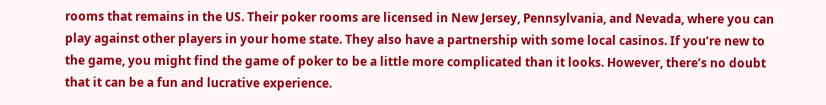rooms that remains in the US. Their poker rooms are licensed in New Jersey, Pennsylvania, and Nevada, where you can play against other players in your home state. They also have a partnership with some local casinos. If you’re new to the game, you might find the game of poker to be a little more complicated than it looks. However, there’s no doubt that it can be a fun and lucrative experience.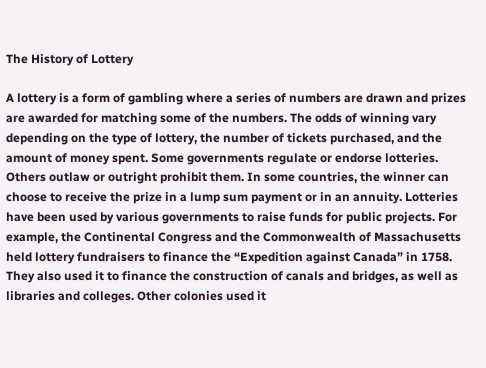The History of Lottery

A lottery is a form of gambling where a series of numbers are drawn and prizes are awarded for matching some of the numbers. The odds of winning vary depending on the type of lottery, the number of tickets purchased, and the amount of money spent. Some governments regulate or endorse lotteries. Others outlaw or outright prohibit them. In some countries, the winner can choose to receive the prize in a lump sum payment or in an annuity. Lotteries have been used by various governments to raise funds for public projects. For example, the Continental Congress and the Commonwealth of Massachusetts held lottery fundraisers to finance the “Expedition against Canada” in 1758. They also used it to finance the construction of canals and bridges, as well as libraries and colleges. Other colonies used it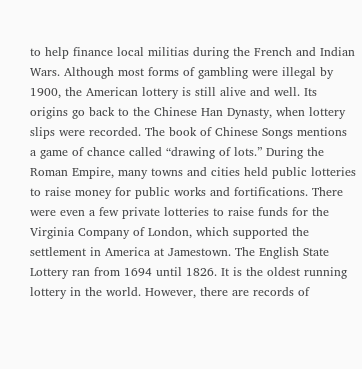to help finance local militias during the French and Indian Wars. Although most forms of gambling were illegal by 1900, the American lottery is still alive and well. Its origins go back to the Chinese Han Dynasty, when lottery slips were recorded. The book of Chinese Songs mentions a game of chance called “drawing of lots.” During the Roman Empire, many towns and cities held public lotteries to raise money for public works and fortifications. There were even a few private lotteries to raise funds for the Virginia Company of London, which supported the settlement in America at Jamestown. The English State Lottery ran from 1694 until 1826. It is the oldest running lottery in the world. However, there are records of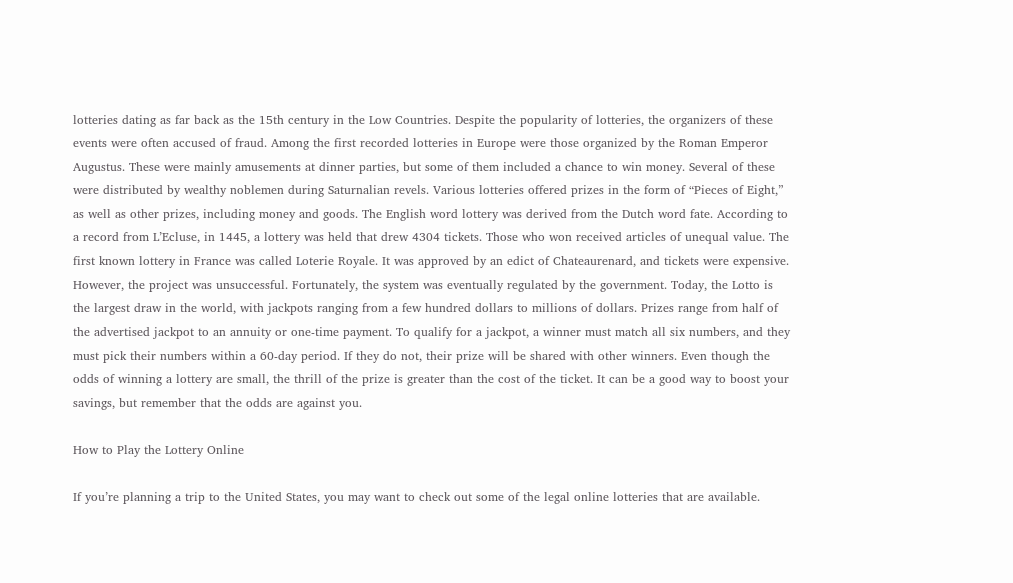lotteries dating as far back as the 15th century in the Low Countries. Despite the popularity of lotteries, the organizers of these events were often accused of fraud. Among the first recorded lotteries in Europe were those organized by the Roman Emperor Augustus. These were mainly amusements at dinner parties, but some of them included a chance to win money. Several of these were distributed by wealthy noblemen during Saturnalian revels. Various lotteries offered prizes in the form of “Pieces of Eight,” as well as other prizes, including money and goods. The English word lottery was derived from the Dutch word fate. According to a record from L’Ecluse, in 1445, a lottery was held that drew 4304 tickets. Those who won received articles of unequal value. The first known lottery in France was called Loterie Royale. It was approved by an edict of Chateaurenard, and tickets were expensive. However, the project was unsuccessful. Fortunately, the system was eventually regulated by the government. Today, the Lotto is the largest draw in the world, with jackpots ranging from a few hundred dollars to millions of dollars. Prizes range from half of the advertised jackpot to an annuity or one-time payment. To qualify for a jackpot, a winner must match all six numbers, and they must pick their numbers within a 60-day period. If they do not, their prize will be shared with other winners. Even though the odds of winning a lottery are small, the thrill of the prize is greater than the cost of the ticket. It can be a good way to boost your savings, but remember that the odds are against you.

How to Play the Lottery Online

If you’re planning a trip to the United States, you may want to check out some of the legal online lotteries that are available.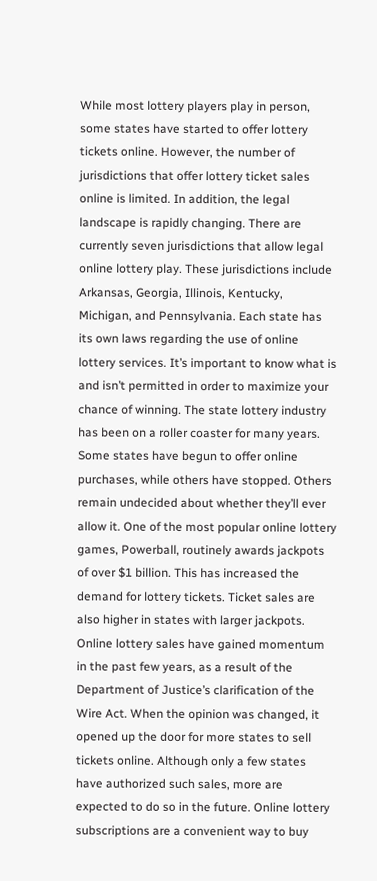While most lottery players play in person, some states have started to offer lottery tickets online. However, the number of jurisdictions that offer lottery ticket sales online is limited. In addition, the legal landscape is rapidly changing. There are currently seven jurisdictions that allow legal online lottery play. These jurisdictions include Arkansas, Georgia, Illinois, Kentucky, Michigan, and Pennsylvania. Each state has its own laws regarding the use of online lottery services. It’s important to know what is and isn’t permitted in order to maximize your chance of winning. The state lottery industry has been on a roller coaster for many years. Some states have begun to offer online purchases, while others have stopped. Others remain undecided about whether they’ll ever allow it. One of the most popular online lottery games, Powerball, routinely awards jackpots of over $1 billion. This has increased the demand for lottery tickets. Ticket sales are also higher in states with larger jackpots. Online lottery sales have gained momentum in the past few years, as a result of the Department of Justice’s clarification of the Wire Act. When the opinion was changed, it opened up the door for more states to sell tickets online. Although only a few states have authorized such sales, more are expected to do so in the future. Online lottery subscriptions are a convenient way to buy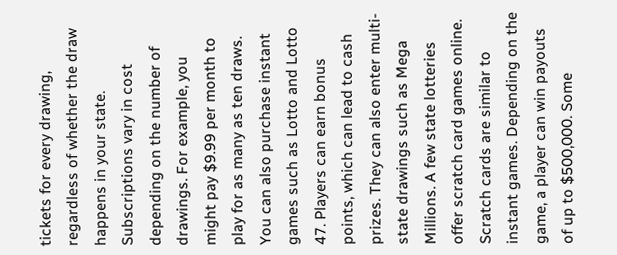tickets for every drawing, regardless of whether the draw happens in your state. Subscriptions vary in cost depending on the number of drawings. For example, you might pay $9.99 per month to play for as many as ten draws. You can also purchase instant games such as Lotto and Lotto 47. Players can earn bonus points, which can lead to cash prizes. They can also enter multi-state drawings such as Mega Millions. A few state lotteries offer scratch card games online. Scratch cards are similar to instant games. Depending on the game, a player can win payouts of up to $500,000. Some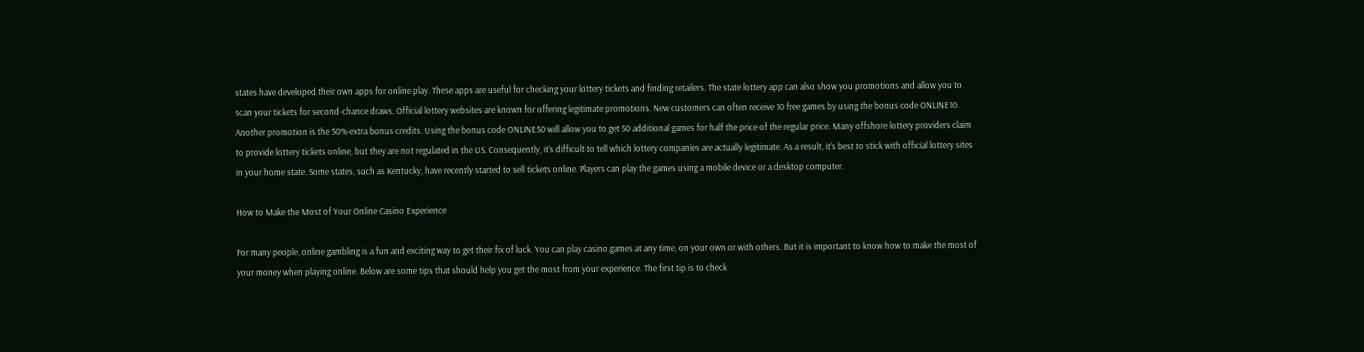states have developed their own apps for online play. These apps are useful for checking your lottery tickets and finding retailers. The state lottery app can also show you promotions and allow you to scan your tickets for second-chance draws. Official lottery websites are known for offering legitimate promotions. New customers can often receive 10 free games by using the bonus code ONLINE10. Another promotion is the 50% extra bonus credits. Using the bonus code ONLINE50 will allow you to get 50 additional games for half the price of the regular price. Many offshore lottery providers claim to provide lottery tickets online, but they are not regulated in the US. Consequently, it’s difficult to tell which lottery companies are actually legitimate. As a result, it’s best to stick with official lottery sites in your home state. Some states, such as Kentucky, have recently started to sell tickets online. Players can play the games using a mobile device or a desktop computer.

How to Make the Most of Your Online Casino Experience

For many people, online gambling is a fun and exciting way to get their fix of luck. You can play casino games at any time, on your own or with others. But it is important to know how to make the most of your money when playing online. Below are some tips that should help you get the most from your experience. The first tip is to check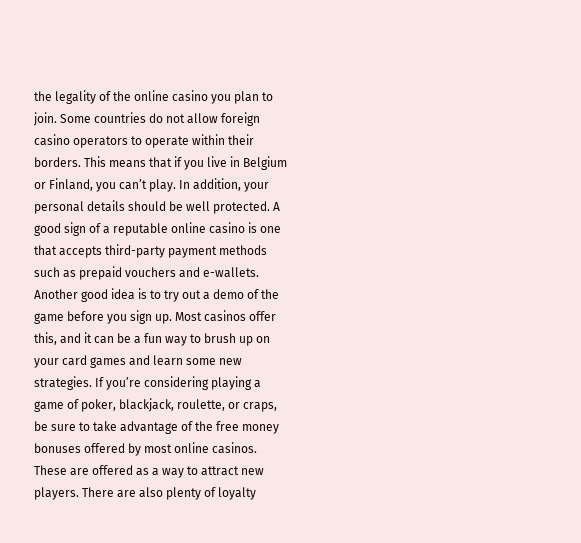the legality of the online casino you plan to join. Some countries do not allow foreign casino operators to operate within their borders. This means that if you live in Belgium or Finland, you can’t play. In addition, your personal details should be well protected. A good sign of a reputable online casino is one that accepts third-party payment methods such as prepaid vouchers and e-wallets. Another good idea is to try out a demo of the game before you sign up. Most casinos offer this, and it can be a fun way to brush up on your card games and learn some new strategies. If you’re considering playing a game of poker, blackjack, roulette, or craps, be sure to take advantage of the free money bonuses offered by most online casinos. These are offered as a way to attract new players. There are also plenty of loyalty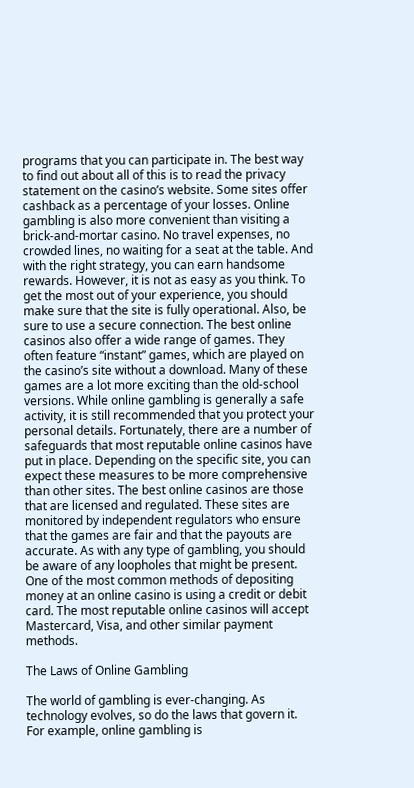programs that you can participate in. The best way to find out about all of this is to read the privacy statement on the casino’s website. Some sites offer cashback as a percentage of your losses. Online gambling is also more convenient than visiting a brick-and-mortar casino. No travel expenses, no crowded lines, no waiting for a seat at the table. And with the right strategy, you can earn handsome rewards. However, it is not as easy as you think. To get the most out of your experience, you should make sure that the site is fully operational. Also, be sure to use a secure connection. The best online casinos also offer a wide range of games. They often feature “instant” games, which are played on the casino’s site without a download. Many of these games are a lot more exciting than the old-school versions. While online gambling is generally a safe activity, it is still recommended that you protect your personal details. Fortunately, there are a number of safeguards that most reputable online casinos have put in place. Depending on the specific site, you can expect these measures to be more comprehensive than other sites. The best online casinos are those that are licensed and regulated. These sites are monitored by independent regulators who ensure that the games are fair and that the payouts are accurate. As with any type of gambling, you should be aware of any loopholes that might be present. One of the most common methods of depositing money at an online casino is using a credit or debit card. The most reputable online casinos will accept Mastercard, Visa, and other similar payment methods.

The Laws of Online Gambling

The world of gambling is ever-changing. As technology evolves, so do the laws that govern it. For example, online gambling is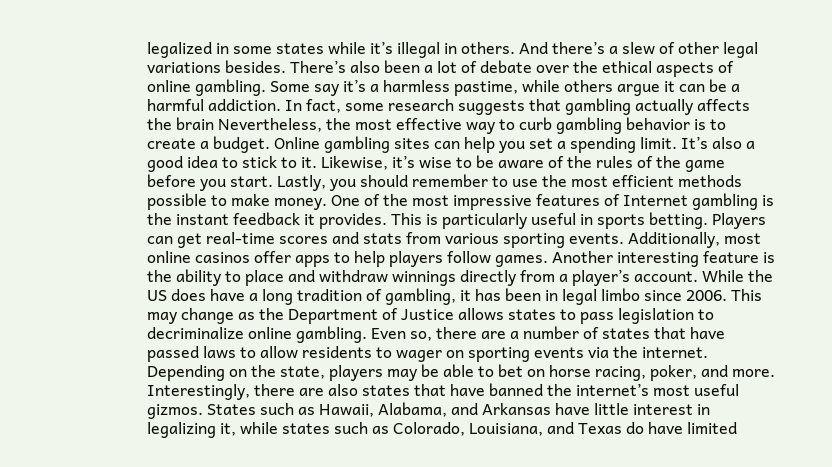legalized in some states while it’s illegal in others. And there’s a slew of other legal variations besides. There’s also been a lot of debate over the ethical aspects of online gambling. Some say it’s a harmless pastime, while others argue it can be a harmful addiction. In fact, some research suggests that gambling actually affects the brain Nevertheless, the most effective way to curb gambling behavior is to create a budget. Online gambling sites can help you set a spending limit. It’s also a good idea to stick to it. Likewise, it’s wise to be aware of the rules of the game before you start. Lastly, you should remember to use the most efficient methods possible to make money. One of the most impressive features of Internet gambling is the instant feedback it provides. This is particularly useful in sports betting. Players can get real-time scores and stats from various sporting events. Additionally, most online casinos offer apps to help players follow games. Another interesting feature is the ability to place and withdraw winnings directly from a player’s account. While the US does have a long tradition of gambling, it has been in legal limbo since 2006. This may change as the Department of Justice allows states to pass legislation to decriminalize online gambling. Even so, there are a number of states that have passed laws to allow residents to wager on sporting events via the internet. Depending on the state, players may be able to bet on horse racing, poker, and more. Interestingly, there are also states that have banned the internet’s most useful gizmos. States such as Hawaii, Alabama, and Arkansas have little interest in legalizing it, while states such as Colorado, Louisiana, and Texas do have limited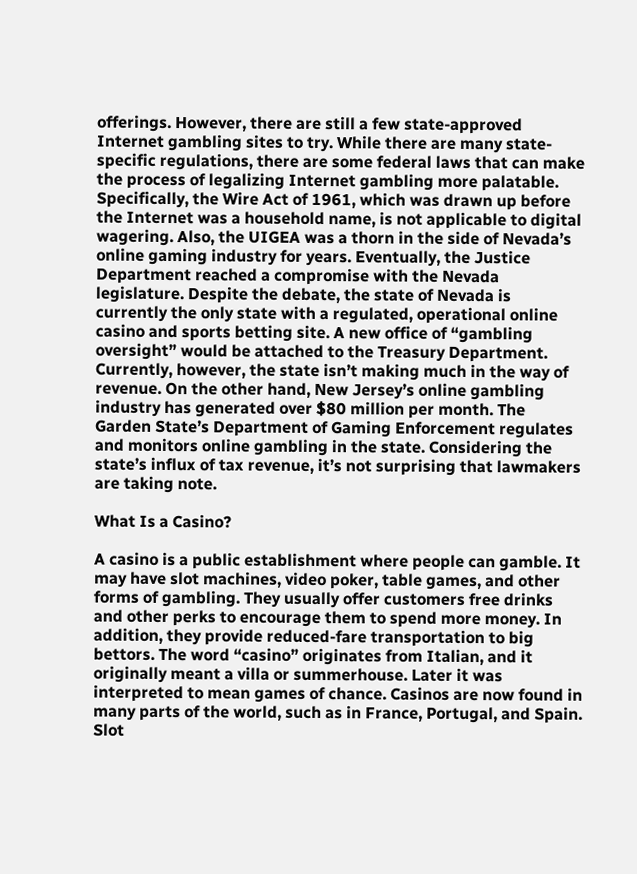offerings. However, there are still a few state-approved Internet gambling sites to try. While there are many state-specific regulations, there are some federal laws that can make the process of legalizing Internet gambling more palatable. Specifically, the Wire Act of 1961, which was drawn up before the Internet was a household name, is not applicable to digital wagering. Also, the UIGEA was a thorn in the side of Nevada’s online gaming industry for years. Eventually, the Justice Department reached a compromise with the Nevada legislature. Despite the debate, the state of Nevada is currently the only state with a regulated, operational online casino and sports betting site. A new office of “gambling oversight” would be attached to the Treasury Department. Currently, however, the state isn’t making much in the way of revenue. On the other hand, New Jersey’s online gambling industry has generated over $80 million per month. The Garden State’s Department of Gaming Enforcement regulates and monitors online gambling in the state. Considering the state’s influx of tax revenue, it’s not surprising that lawmakers are taking note.

What Is a Casino?

A casino is a public establishment where people can gamble. It may have slot machines, video poker, table games, and other forms of gambling. They usually offer customers free drinks and other perks to encourage them to spend more money. In addition, they provide reduced-fare transportation to big bettors. The word “casino” originates from Italian, and it originally meant a villa or summerhouse. Later it was interpreted to mean games of chance. Casinos are now found in many parts of the world, such as in France, Portugal, and Spain. Slot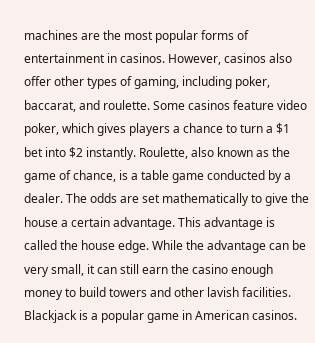machines are the most popular forms of entertainment in casinos. However, casinos also offer other types of gaming, including poker, baccarat, and roulette. Some casinos feature video poker, which gives players a chance to turn a $1 bet into $2 instantly. Roulette, also known as the game of chance, is a table game conducted by a dealer. The odds are set mathematically to give the house a certain advantage. This advantage is called the house edge. While the advantage can be very small, it can still earn the casino enough money to build towers and other lavish facilities. Blackjack is a popular game in American casinos.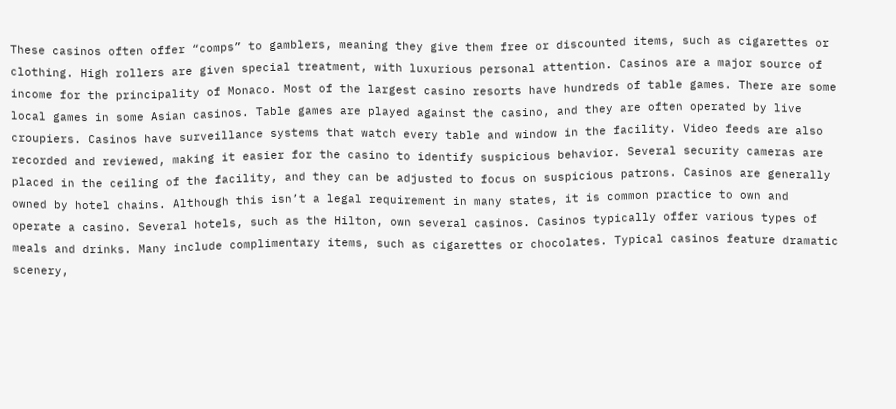These casinos often offer “comps” to gamblers, meaning they give them free or discounted items, such as cigarettes or clothing. High rollers are given special treatment, with luxurious personal attention. Casinos are a major source of income for the principality of Monaco. Most of the largest casino resorts have hundreds of table games. There are some local games in some Asian casinos. Table games are played against the casino, and they are often operated by live croupiers. Casinos have surveillance systems that watch every table and window in the facility. Video feeds are also recorded and reviewed, making it easier for the casino to identify suspicious behavior. Several security cameras are placed in the ceiling of the facility, and they can be adjusted to focus on suspicious patrons. Casinos are generally owned by hotel chains. Although this isn’t a legal requirement in many states, it is common practice to own and operate a casino. Several hotels, such as the Hilton, own several casinos. Casinos typically offer various types of meals and drinks. Many include complimentary items, such as cigarettes or chocolates. Typical casinos feature dramatic scenery,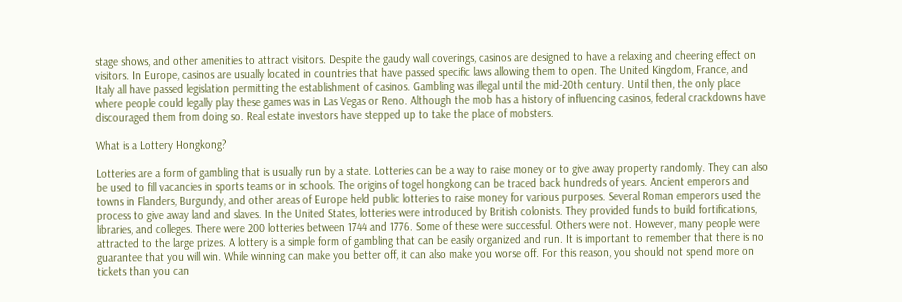stage shows, and other amenities to attract visitors. Despite the gaudy wall coverings, casinos are designed to have a relaxing and cheering effect on visitors. In Europe, casinos are usually located in countries that have passed specific laws allowing them to open. The United Kingdom, France, and Italy all have passed legislation permitting the establishment of casinos. Gambling was illegal until the mid-20th century. Until then, the only place where people could legally play these games was in Las Vegas or Reno. Although the mob has a history of influencing casinos, federal crackdowns have discouraged them from doing so. Real estate investors have stepped up to take the place of mobsters.

What is a Lottery Hongkong?

Lotteries are a form of gambling that is usually run by a state. Lotteries can be a way to raise money or to give away property randomly. They can also be used to fill vacancies in sports teams or in schools. The origins of togel hongkong can be traced back hundreds of years. Ancient emperors and towns in Flanders, Burgundy, and other areas of Europe held public lotteries to raise money for various purposes. Several Roman emperors used the process to give away land and slaves. In the United States, lotteries were introduced by British colonists. They provided funds to build fortifications, libraries, and colleges. There were 200 lotteries between 1744 and 1776. Some of these were successful. Others were not. However, many people were attracted to the large prizes. A lottery is a simple form of gambling that can be easily organized and run. It is important to remember that there is no guarantee that you will win. While winning can make you better off, it can also make you worse off. For this reason, you should not spend more on tickets than you can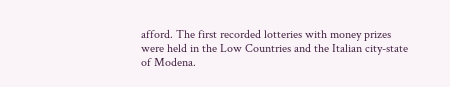afford. The first recorded lotteries with money prizes were held in the Low Countries and the Italian city-state of Modena.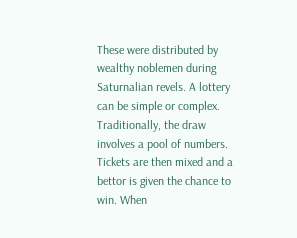These were distributed by wealthy noblemen during Saturnalian revels. A lottery can be simple or complex. Traditionally, the draw involves a pool of numbers. Tickets are then mixed and a bettor is given the chance to win. When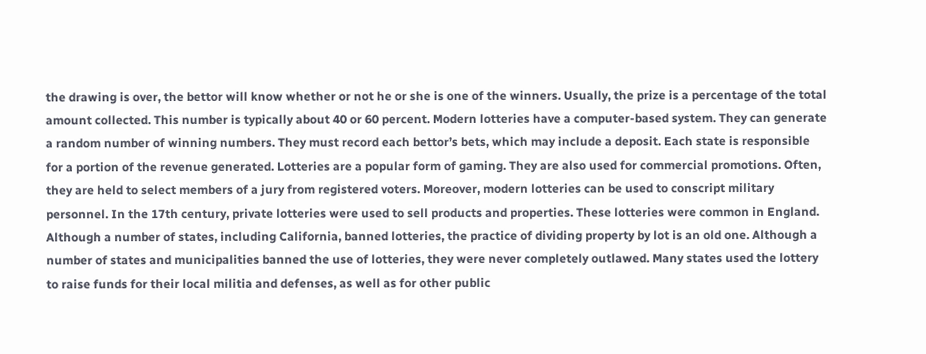the drawing is over, the bettor will know whether or not he or she is one of the winners. Usually, the prize is a percentage of the total amount collected. This number is typically about 40 or 60 percent. Modern lotteries have a computer-based system. They can generate a random number of winning numbers. They must record each bettor’s bets, which may include a deposit. Each state is responsible for a portion of the revenue generated. Lotteries are a popular form of gaming. They are also used for commercial promotions. Often, they are held to select members of a jury from registered voters. Moreover, modern lotteries can be used to conscript military personnel. In the 17th century, private lotteries were used to sell products and properties. These lotteries were common in England. Although a number of states, including California, banned lotteries, the practice of dividing property by lot is an old one. Although a number of states and municipalities banned the use of lotteries, they were never completely outlawed. Many states used the lottery to raise funds for their local militia and defenses, as well as for other public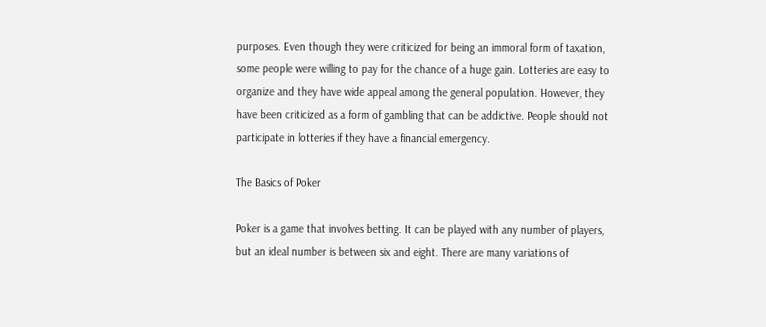purposes. Even though they were criticized for being an immoral form of taxation, some people were willing to pay for the chance of a huge gain. Lotteries are easy to organize and they have wide appeal among the general population. However, they have been criticized as a form of gambling that can be addictive. People should not participate in lotteries if they have a financial emergency.

The Basics of Poker

Poker is a game that involves betting. It can be played with any number of players, but an ideal number is between six and eight. There are many variations of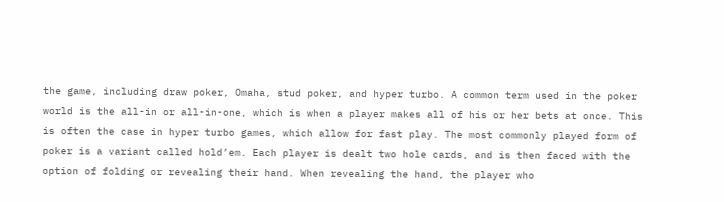the game, including draw poker, Omaha, stud poker, and hyper turbo. A common term used in the poker world is the all-in or all-in-one, which is when a player makes all of his or her bets at once. This is often the case in hyper turbo games, which allow for fast play. The most commonly played form of poker is a variant called hold’em. Each player is dealt two hole cards, and is then faced with the option of folding or revealing their hand. When revealing the hand, the player who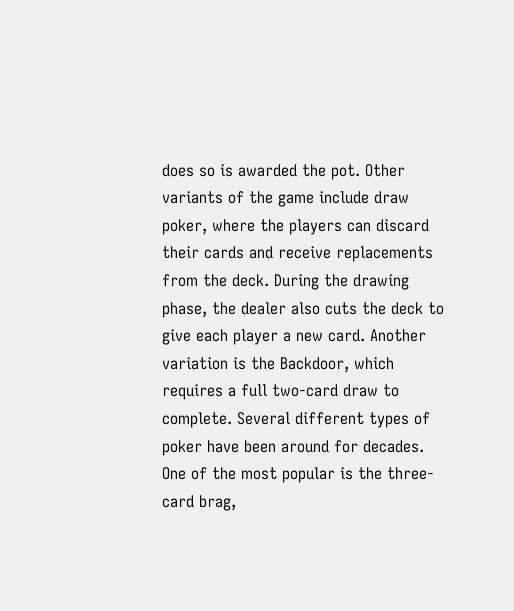does so is awarded the pot. Other variants of the game include draw poker, where the players can discard their cards and receive replacements from the deck. During the drawing phase, the dealer also cuts the deck to give each player a new card. Another variation is the Backdoor, which requires a full two-card draw to complete. Several different types of poker have been around for decades. One of the most popular is the three-card brag,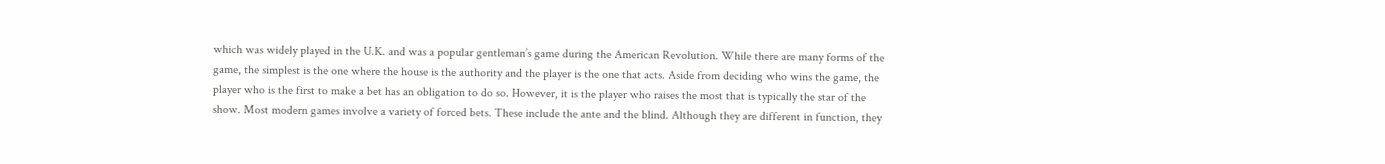which was widely played in the U.K. and was a popular gentleman’s game during the American Revolution. While there are many forms of the game, the simplest is the one where the house is the authority and the player is the one that acts. Aside from deciding who wins the game, the player who is the first to make a bet has an obligation to do so. However, it is the player who raises the most that is typically the star of the show. Most modern games involve a variety of forced bets. These include the ante and the blind. Although they are different in function, they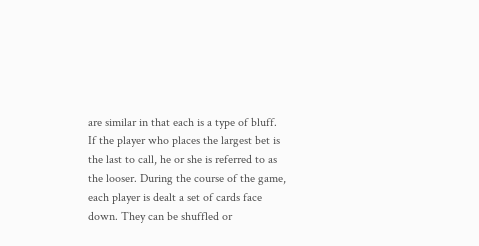are similar in that each is a type of bluff. If the player who places the largest bet is the last to call, he or she is referred to as the looser. During the course of the game, each player is dealt a set of cards face down. They can be shuffled or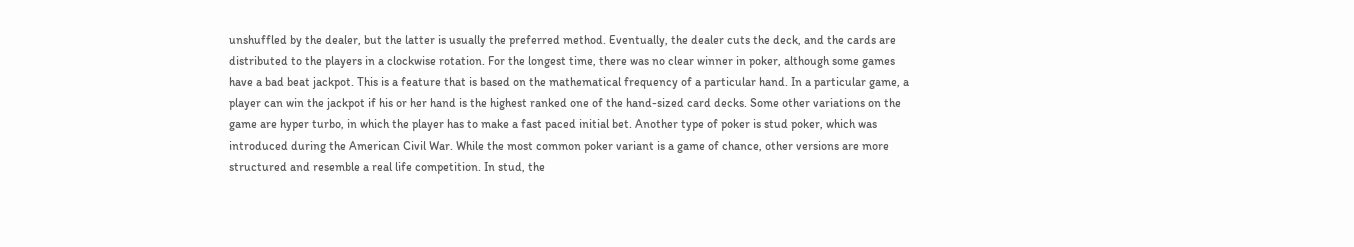unshuffled by the dealer, but the latter is usually the preferred method. Eventually, the dealer cuts the deck, and the cards are distributed to the players in a clockwise rotation. For the longest time, there was no clear winner in poker, although some games have a bad beat jackpot. This is a feature that is based on the mathematical frequency of a particular hand. In a particular game, a player can win the jackpot if his or her hand is the highest ranked one of the hand-sized card decks. Some other variations on the game are hyper turbo, in which the player has to make a fast paced initial bet. Another type of poker is stud poker, which was introduced during the American Civil War. While the most common poker variant is a game of chance, other versions are more structured and resemble a real life competition. In stud, the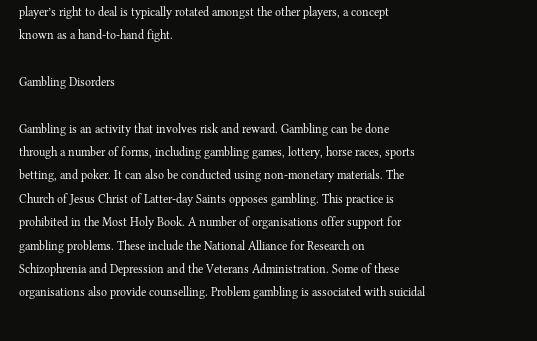player’s right to deal is typically rotated amongst the other players, a concept known as a hand-to-hand fight.

Gambling Disorders

Gambling is an activity that involves risk and reward. Gambling can be done through a number of forms, including gambling games, lottery, horse races, sports betting, and poker. It can also be conducted using non-monetary materials. The Church of Jesus Christ of Latter-day Saints opposes gambling. This practice is prohibited in the Most Holy Book. A number of organisations offer support for gambling problems. These include the National Alliance for Research on Schizophrenia and Depression and the Veterans Administration. Some of these organisations also provide counselling. Problem gambling is associated with suicidal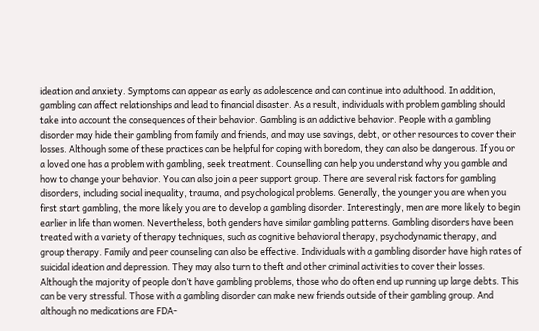ideation and anxiety. Symptoms can appear as early as adolescence and can continue into adulthood. In addition, gambling can affect relationships and lead to financial disaster. As a result, individuals with problem gambling should take into account the consequences of their behavior. Gambling is an addictive behavior. People with a gambling disorder may hide their gambling from family and friends, and may use savings, debt, or other resources to cover their losses. Although some of these practices can be helpful for coping with boredom, they can also be dangerous. If you or a loved one has a problem with gambling, seek treatment. Counselling can help you understand why you gamble and how to change your behavior. You can also join a peer support group. There are several risk factors for gambling disorders, including social inequality, trauma, and psychological problems. Generally, the younger you are when you first start gambling, the more likely you are to develop a gambling disorder. Interestingly, men are more likely to begin earlier in life than women. Nevertheless, both genders have similar gambling patterns. Gambling disorders have been treated with a variety of therapy techniques, such as cognitive behavioral therapy, psychodynamic therapy, and group therapy. Family and peer counseling can also be effective. Individuals with a gambling disorder have high rates of suicidal ideation and depression. They may also turn to theft and other criminal activities to cover their losses. Although the majority of people don’t have gambling problems, those who do often end up running up large debts. This can be very stressful. Those with a gambling disorder can make new friends outside of their gambling group. And although no medications are FDA-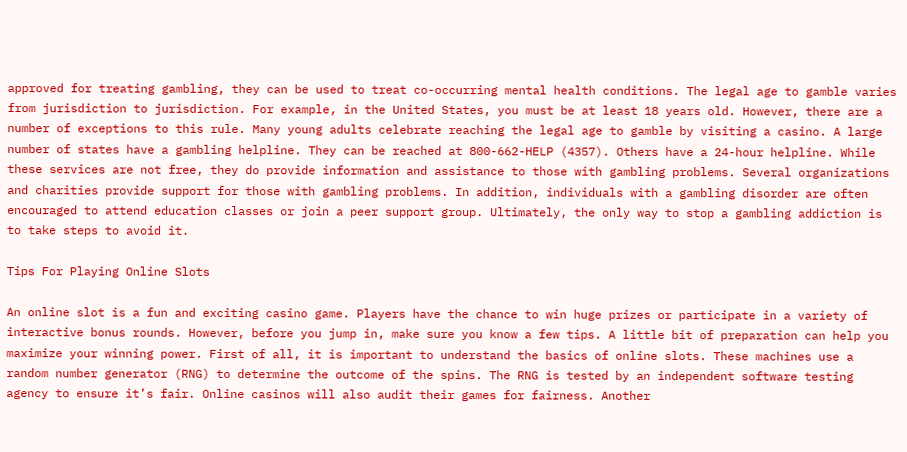approved for treating gambling, they can be used to treat co-occurring mental health conditions. The legal age to gamble varies from jurisdiction to jurisdiction. For example, in the United States, you must be at least 18 years old. However, there are a number of exceptions to this rule. Many young adults celebrate reaching the legal age to gamble by visiting a casino. A large number of states have a gambling helpline. They can be reached at 800-662-HELP (4357). Others have a 24-hour helpline. While these services are not free, they do provide information and assistance to those with gambling problems. Several organizations and charities provide support for those with gambling problems. In addition, individuals with a gambling disorder are often encouraged to attend education classes or join a peer support group. Ultimately, the only way to stop a gambling addiction is to take steps to avoid it.

Tips For Playing Online Slots

An online slot is a fun and exciting casino game. Players have the chance to win huge prizes or participate in a variety of interactive bonus rounds. However, before you jump in, make sure you know a few tips. A little bit of preparation can help you maximize your winning power. First of all, it is important to understand the basics of online slots. These machines use a random number generator (RNG) to determine the outcome of the spins. The RNG is tested by an independent software testing agency to ensure it’s fair. Online casinos will also audit their games for fairness. Another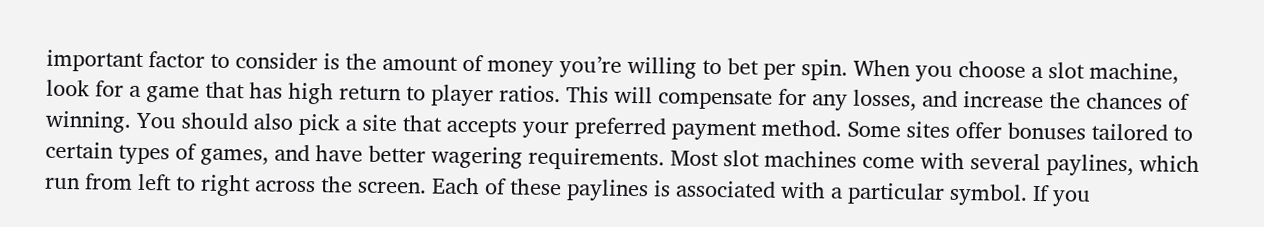important factor to consider is the amount of money you’re willing to bet per spin. When you choose a slot machine, look for a game that has high return to player ratios. This will compensate for any losses, and increase the chances of winning. You should also pick a site that accepts your preferred payment method. Some sites offer bonuses tailored to certain types of games, and have better wagering requirements. Most slot machines come with several paylines, which run from left to right across the screen. Each of these paylines is associated with a particular symbol. If you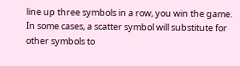line up three symbols in a row, you win the game. In some cases, a scatter symbol will substitute for other symbols to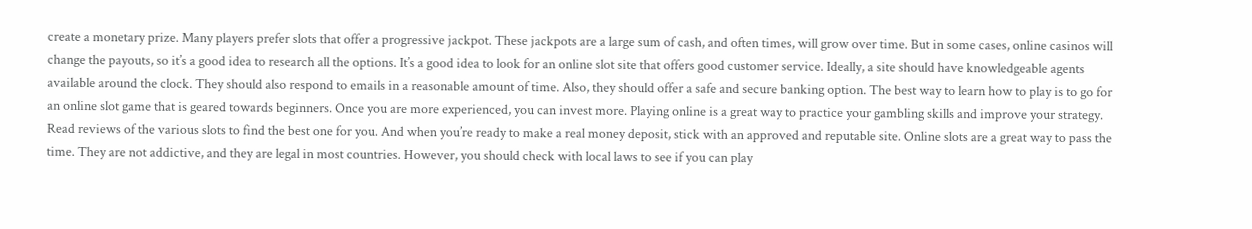create a monetary prize. Many players prefer slots that offer a progressive jackpot. These jackpots are a large sum of cash, and often times, will grow over time. But in some cases, online casinos will change the payouts, so it’s a good idea to research all the options. It’s a good idea to look for an online slot site that offers good customer service. Ideally, a site should have knowledgeable agents available around the clock. They should also respond to emails in a reasonable amount of time. Also, they should offer a safe and secure banking option. The best way to learn how to play is to go for an online slot game that is geared towards beginners. Once you are more experienced, you can invest more. Playing online is a great way to practice your gambling skills and improve your strategy. Read reviews of the various slots to find the best one for you. And when you’re ready to make a real money deposit, stick with an approved and reputable site. Online slots are a great way to pass the time. They are not addictive, and they are legal in most countries. However, you should check with local laws to see if you can play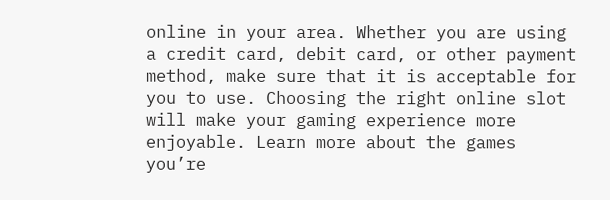online in your area. Whether you are using a credit card, debit card, or other payment method, make sure that it is acceptable for you to use. Choosing the right online slot will make your gaming experience more enjoyable. Learn more about the games you’re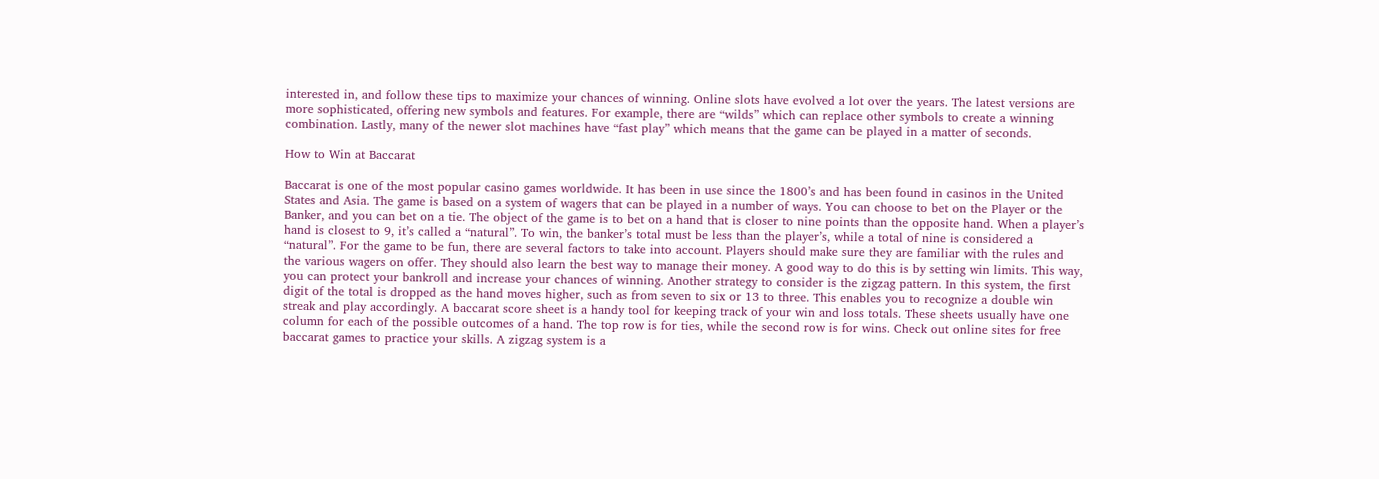interested in, and follow these tips to maximize your chances of winning. Online slots have evolved a lot over the years. The latest versions are more sophisticated, offering new symbols and features. For example, there are “wilds” which can replace other symbols to create a winning combination. Lastly, many of the newer slot machines have “fast play” which means that the game can be played in a matter of seconds.

How to Win at Baccarat

Baccarat is one of the most popular casino games worldwide. It has been in use since the 1800’s and has been found in casinos in the United States and Asia. The game is based on a system of wagers that can be played in a number of ways. You can choose to bet on the Player or the Banker, and you can bet on a tie. The object of the game is to bet on a hand that is closer to nine points than the opposite hand. When a player’s hand is closest to 9, it’s called a “natural”. To win, the banker’s total must be less than the player’s, while a total of nine is considered a “natural”. For the game to be fun, there are several factors to take into account. Players should make sure they are familiar with the rules and the various wagers on offer. They should also learn the best way to manage their money. A good way to do this is by setting win limits. This way, you can protect your bankroll and increase your chances of winning. Another strategy to consider is the zigzag pattern. In this system, the first digit of the total is dropped as the hand moves higher, such as from seven to six or 13 to three. This enables you to recognize a double win streak and play accordingly. A baccarat score sheet is a handy tool for keeping track of your win and loss totals. These sheets usually have one column for each of the possible outcomes of a hand. The top row is for ties, while the second row is for wins. Check out online sites for free baccarat games to practice your skills. A zigzag system is a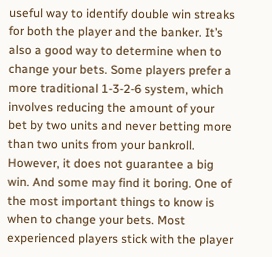useful way to identify double win streaks for both the player and the banker. It’s also a good way to determine when to change your bets. Some players prefer a more traditional 1-3-2-6 system, which involves reducing the amount of your bet by two units and never betting more than two units from your bankroll. However, it does not guarantee a big win. And some may find it boring. One of the most important things to know is when to change your bets. Most experienced players stick with the player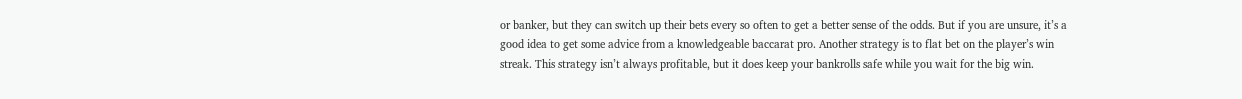or banker, but they can switch up their bets every so often to get a better sense of the odds. But if you are unsure, it’s a good idea to get some advice from a knowledgeable baccarat pro. Another strategy is to flat bet on the player’s win streak. This strategy isn’t always profitable, but it does keep your bankrolls safe while you wait for the big win.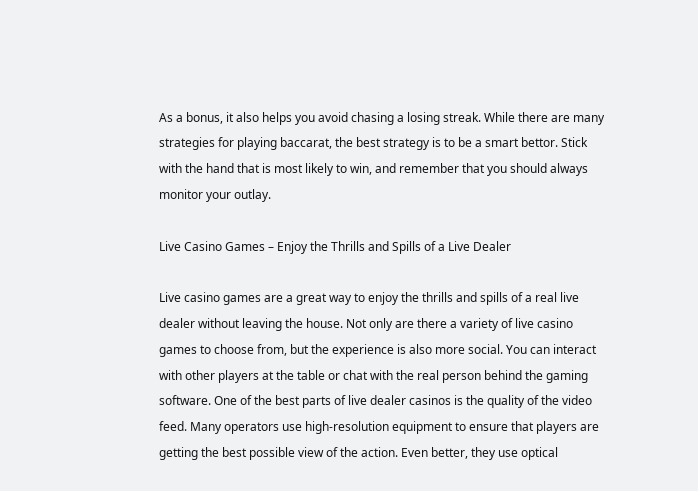As a bonus, it also helps you avoid chasing a losing streak. While there are many strategies for playing baccarat, the best strategy is to be a smart bettor. Stick with the hand that is most likely to win, and remember that you should always monitor your outlay.

Live Casino Games – Enjoy the Thrills and Spills of a Live Dealer

Live casino games are a great way to enjoy the thrills and spills of a real live dealer without leaving the house. Not only are there a variety of live casino games to choose from, but the experience is also more social. You can interact with other players at the table or chat with the real person behind the gaming software. One of the best parts of live dealer casinos is the quality of the video feed. Many operators use high-resolution equipment to ensure that players are getting the best possible view of the action. Even better, they use optical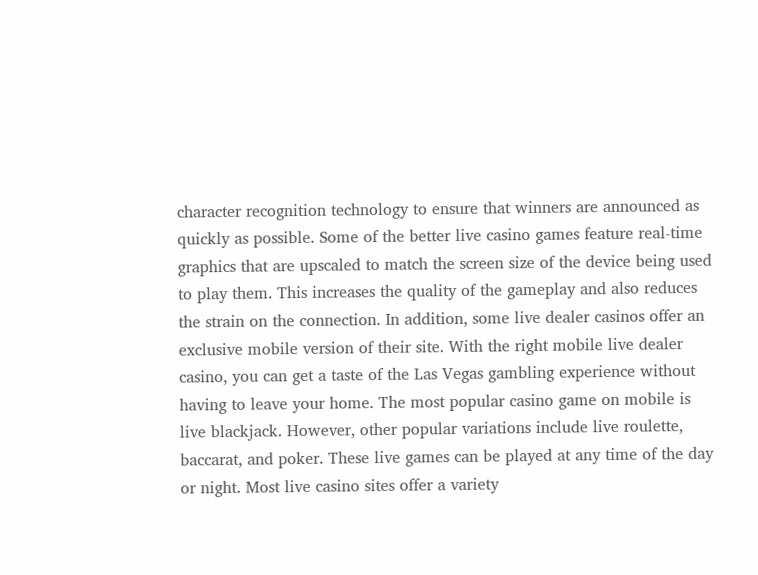character recognition technology to ensure that winners are announced as quickly as possible. Some of the better live casino games feature real-time graphics that are upscaled to match the screen size of the device being used to play them. This increases the quality of the gameplay and also reduces the strain on the connection. In addition, some live dealer casinos offer an exclusive mobile version of their site. With the right mobile live dealer casino, you can get a taste of the Las Vegas gambling experience without having to leave your home. The most popular casino game on mobile is live blackjack. However, other popular variations include live roulette, baccarat, and poker. These live games can be played at any time of the day or night. Most live casino sites offer a variety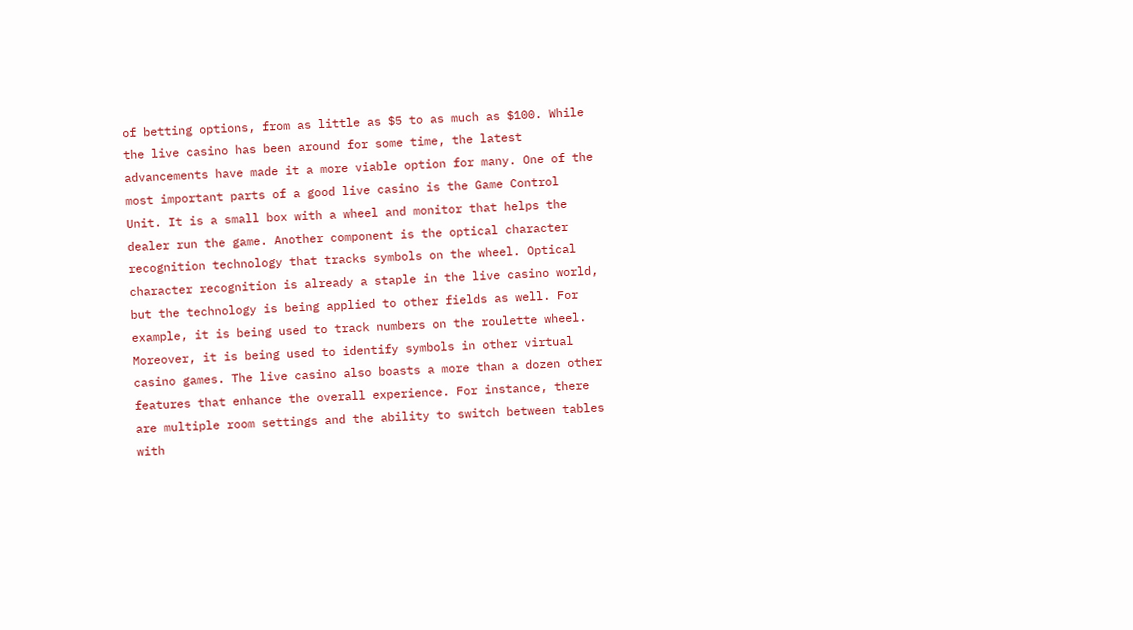of betting options, from as little as $5 to as much as $100. While the live casino has been around for some time, the latest advancements have made it a more viable option for many. One of the most important parts of a good live casino is the Game Control Unit. It is a small box with a wheel and monitor that helps the dealer run the game. Another component is the optical character recognition technology that tracks symbols on the wheel. Optical character recognition is already a staple in the live casino world, but the technology is being applied to other fields as well. For example, it is being used to track numbers on the roulette wheel. Moreover, it is being used to identify symbols in other virtual casino games. The live casino also boasts a more than a dozen other features that enhance the overall experience. For instance, there are multiple room settings and the ability to switch between tables with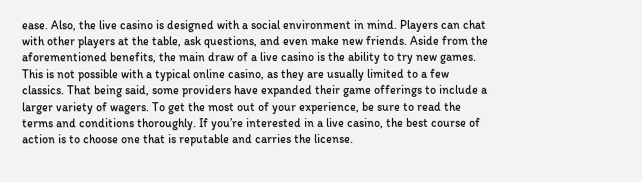ease. Also, the live casino is designed with a social environment in mind. Players can chat with other players at the table, ask questions, and even make new friends. Aside from the aforementioned benefits, the main draw of a live casino is the ability to try new games. This is not possible with a typical online casino, as they are usually limited to a few classics. That being said, some providers have expanded their game offerings to include a larger variety of wagers. To get the most out of your experience, be sure to read the terms and conditions thoroughly. If you’re interested in a live casino, the best course of action is to choose one that is reputable and carries the license.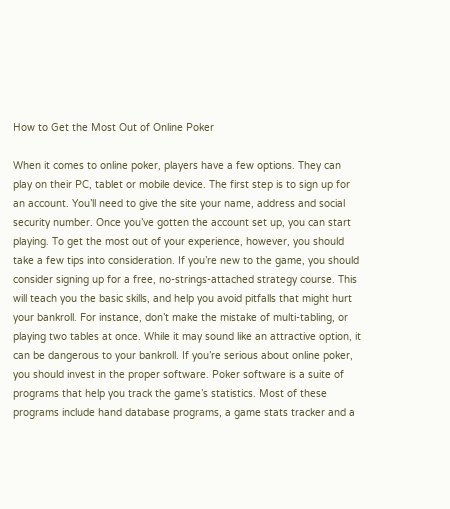How to Get the Most Out of Online Poker

When it comes to online poker, players have a few options. They can play on their PC, tablet or mobile device. The first step is to sign up for an account. You’ll need to give the site your name, address and social security number. Once you’ve gotten the account set up, you can start playing. To get the most out of your experience, however, you should take a few tips into consideration. If you’re new to the game, you should consider signing up for a free, no-strings-attached strategy course. This will teach you the basic skills, and help you avoid pitfalls that might hurt your bankroll. For instance, don’t make the mistake of multi-tabling, or playing two tables at once. While it may sound like an attractive option, it can be dangerous to your bankroll. If you’re serious about online poker, you should invest in the proper software. Poker software is a suite of programs that help you track the game’s statistics. Most of these programs include hand database programs, a game stats tracker and a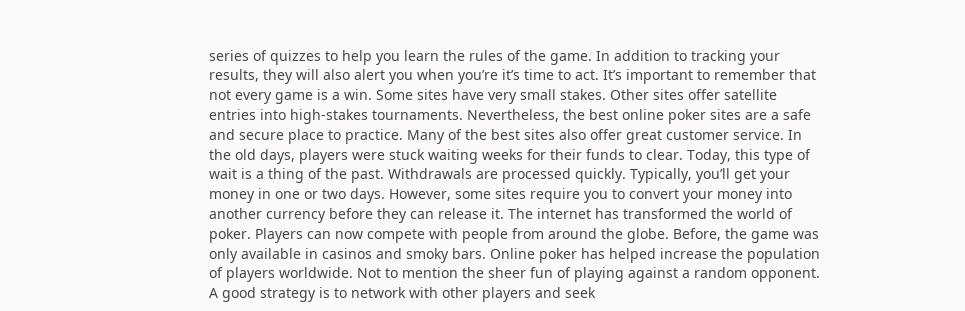series of quizzes to help you learn the rules of the game. In addition to tracking your results, they will also alert you when you’re it’s time to act. It’s important to remember that not every game is a win. Some sites have very small stakes. Other sites offer satellite entries into high-stakes tournaments. Nevertheless, the best online poker sites are a safe and secure place to practice. Many of the best sites also offer great customer service. In the old days, players were stuck waiting weeks for their funds to clear. Today, this type of wait is a thing of the past. Withdrawals are processed quickly. Typically, you’ll get your money in one or two days. However, some sites require you to convert your money into another currency before they can release it. The internet has transformed the world of poker. Players can now compete with people from around the globe. Before, the game was only available in casinos and smoky bars. Online poker has helped increase the population of players worldwide. Not to mention the sheer fun of playing against a random opponent. A good strategy is to network with other players and seek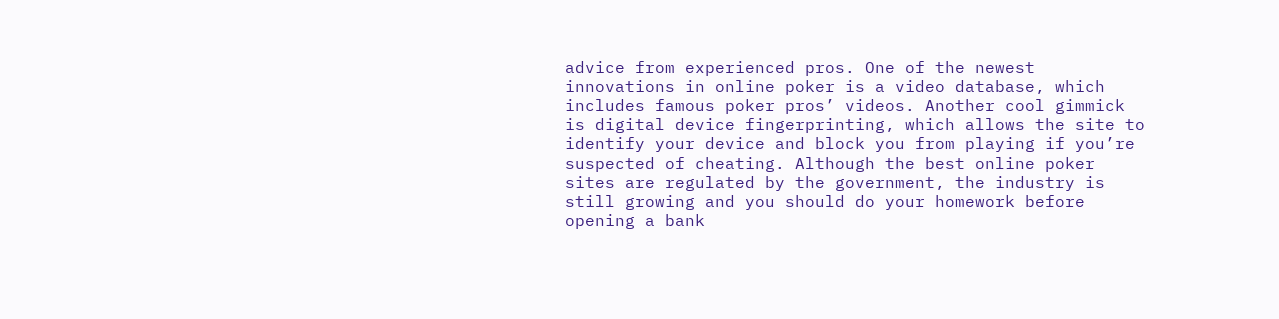advice from experienced pros. One of the newest innovations in online poker is a video database, which includes famous poker pros’ videos. Another cool gimmick is digital device fingerprinting, which allows the site to identify your device and block you from playing if you’re suspected of cheating. Although the best online poker sites are regulated by the government, the industry is still growing and you should do your homework before opening a bank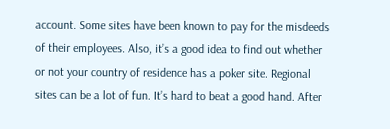account. Some sites have been known to pay for the misdeeds of their employees. Also, it’s a good idea to find out whether or not your country of residence has a poker site. Regional sites can be a lot of fun. It’s hard to beat a good hand. After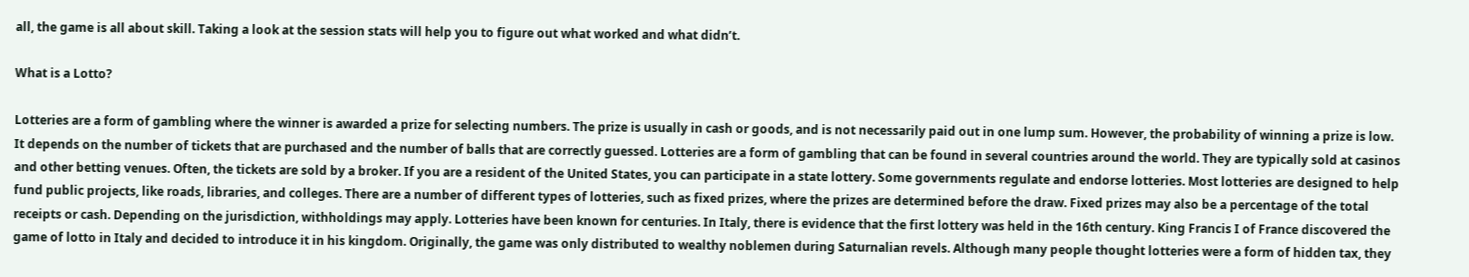all, the game is all about skill. Taking a look at the session stats will help you to figure out what worked and what didn’t.

What is a Lotto?

Lotteries are a form of gambling where the winner is awarded a prize for selecting numbers. The prize is usually in cash or goods, and is not necessarily paid out in one lump sum. However, the probability of winning a prize is low. It depends on the number of tickets that are purchased and the number of balls that are correctly guessed. Lotteries are a form of gambling that can be found in several countries around the world. They are typically sold at casinos and other betting venues. Often, the tickets are sold by a broker. If you are a resident of the United States, you can participate in a state lottery. Some governments regulate and endorse lotteries. Most lotteries are designed to help fund public projects, like roads, libraries, and colleges. There are a number of different types of lotteries, such as fixed prizes, where the prizes are determined before the draw. Fixed prizes may also be a percentage of the total receipts or cash. Depending on the jurisdiction, withholdings may apply. Lotteries have been known for centuries. In Italy, there is evidence that the first lottery was held in the 16th century. King Francis I of France discovered the game of lotto in Italy and decided to introduce it in his kingdom. Originally, the game was only distributed to wealthy noblemen during Saturnalian revels. Although many people thought lotteries were a form of hidden tax, they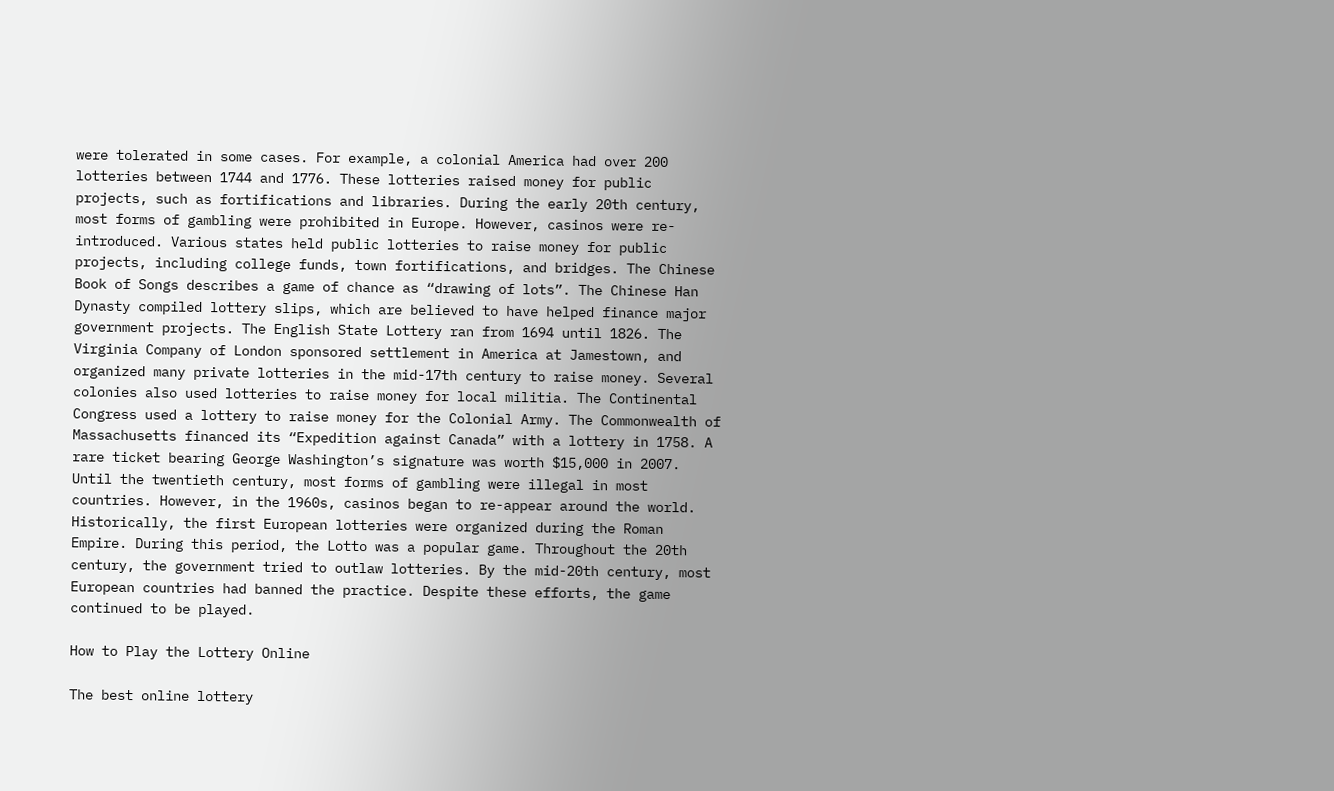were tolerated in some cases. For example, a colonial America had over 200 lotteries between 1744 and 1776. These lotteries raised money for public projects, such as fortifications and libraries. During the early 20th century, most forms of gambling were prohibited in Europe. However, casinos were re-introduced. Various states held public lotteries to raise money for public projects, including college funds, town fortifications, and bridges. The Chinese Book of Songs describes a game of chance as “drawing of lots”. The Chinese Han Dynasty compiled lottery slips, which are believed to have helped finance major government projects. The English State Lottery ran from 1694 until 1826. The Virginia Company of London sponsored settlement in America at Jamestown, and organized many private lotteries in the mid-17th century to raise money. Several colonies also used lotteries to raise money for local militia. The Continental Congress used a lottery to raise money for the Colonial Army. The Commonwealth of Massachusetts financed its “Expedition against Canada” with a lottery in 1758. A rare ticket bearing George Washington’s signature was worth $15,000 in 2007. Until the twentieth century, most forms of gambling were illegal in most countries. However, in the 1960s, casinos began to re-appear around the world. Historically, the first European lotteries were organized during the Roman Empire. During this period, the Lotto was a popular game. Throughout the 20th century, the government tried to outlaw lotteries. By the mid-20th century, most European countries had banned the practice. Despite these efforts, the game continued to be played.

How to Play the Lottery Online

The best online lottery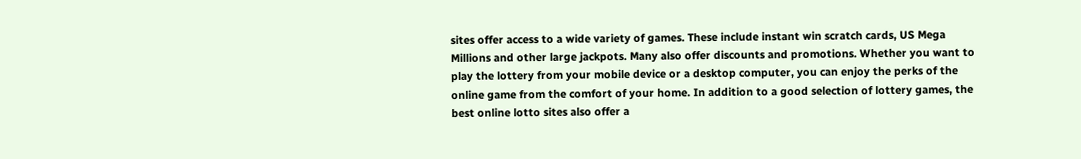sites offer access to a wide variety of games. These include instant win scratch cards, US Mega Millions and other large jackpots. Many also offer discounts and promotions. Whether you want to play the lottery from your mobile device or a desktop computer, you can enjoy the perks of the online game from the comfort of your home. In addition to a good selection of lottery games, the best online lotto sites also offer a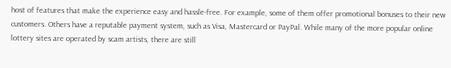host of features that make the experience easy and hassle-free. For example, some of them offer promotional bonuses to their new customers. Others have a reputable payment system, such as Visa, Mastercard or PayPal. While many of the more popular online lottery sites are operated by scam artists, there are still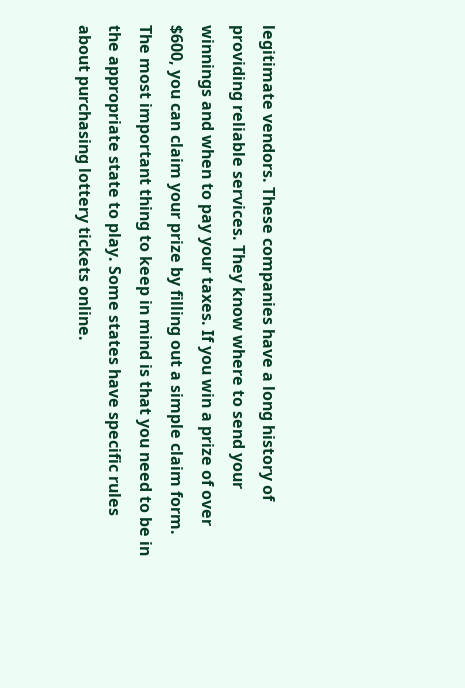legitimate vendors. These companies have a long history of providing reliable services. They know where to send your winnings and when to pay your taxes. If you win a prize of over $600, you can claim your prize by filling out a simple claim form. The most important thing to keep in mind is that you need to be in the appropriate state to play. Some states have specific rules about purchasing lottery tickets online.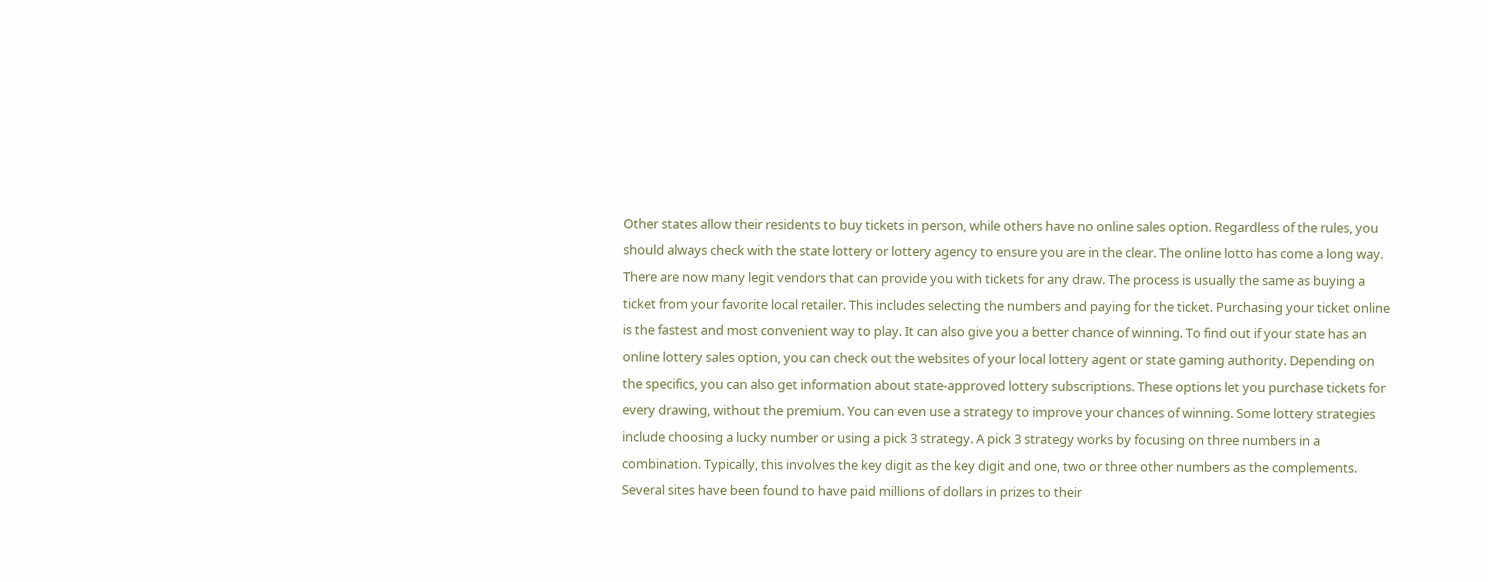Other states allow their residents to buy tickets in person, while others have no online sales option. Regardless of the rules, you should always check with the state lottery or lottery agency to ensure you are in the clear. The online lotto has come a long way. There are now many legit vendors that can provide you with tickets for any draw. The process is usually the same as buying a ticket from your favorite local retailer. This includes selecting the numbers and paying for the ticket. Purchasing your ticket online is the fastest and most convenient way to play. It can also give you a better chance of winning. To find out if your state has an online lottery sales option, you can check out the websites of your local lottery agent or state gaming authority. Depending on the specifics, you can also get information about state-approved lottery subscriptions. These options let you purchase tickets for every drawing, without the premium. You can even use a strategy to improve your chances of winning. Some lottery strategies include choosing a lucky number or using a pick 3 strategy. A pick 3 strategy works by focusing on three numbers in a combination. Typically, this involves the key digit as the key digit and one, two or three other numbers as the complements. Several sites have been found to have paid millions of dollars in prizes to their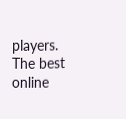players. The best online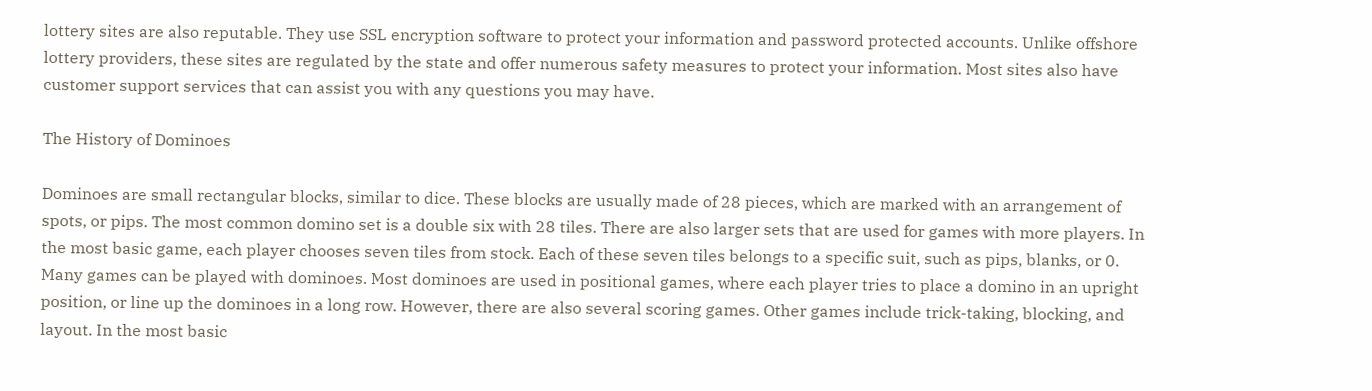lottery sites are also reputable. They use SSL encryption software to protect your information and password protected accounts. Unlike offshore lottery providers, these sites are regulated by the state and offer numerous safety measures to protect your information. Most sites also have customer support services that can assist you with any questions you may have.

The History of Dominoes

Dominoes are small rectangular blocks, similar to dice. These blocks are usually made of 28 pieces, which are marked with an arrangement of spots, or pips. The most common domino set is a double six with 28 tiles. There are also larger sets that are used for games with more players. In the most basic game, each player chooses seven tiles from stock. Each of these seven tiles belongs to a specific suit, such as pips, blanks, or 0. Many games can be played with dominoes. Most dominoes are used in positional games, where each player tries to place a domino in an upright position, or line up the dominoes in a long row. However, there are also several scoring games. Other games include trick-taking, blocking, and layout. In the most basic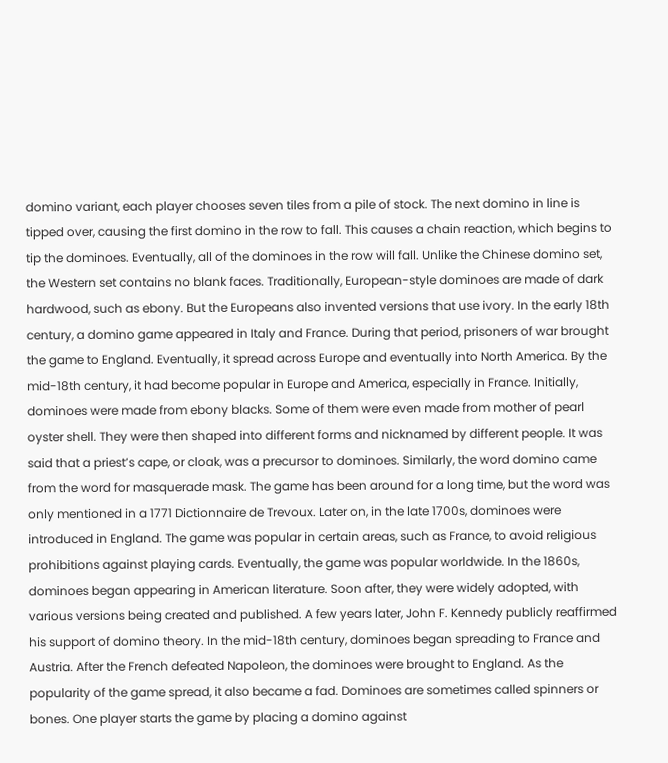domino variant, each player chooses seven tiles from a pile of stock. The next domino in line is tipped over, causing the first domino in the row to fall. This causes a chain reaction, which begins to tip the dominoes. Eventually, all of the dominoes in the row will fall. Unlike the Chinese domino set, the Western set contains no blank faces. Traditionally, European-style dominoes are made of dark hardwood, such as ebony. But the Europeans also invented versions that use ivory. In the early 18th century, a domino game appeared in Italy and France. During that period, prisoners of war brought the game to England. Eventually, it spread across Europe and eventually into North America. By the mid-18th century, it had become popular in Europe and America, especially in France. Initially, dominoes were made from ebony blacks. Some of them were even made from mother of pearl oyster shell. They were then shaped into different forms and nicknamed by different people. It was said that a priest’s cape, or cloak, was a precursor to dominoes. Similarly, the word domino came from the word for masquerade mask. The game has been around for a long time, but the word was only mentioned in a 1771 Dictionnaire de Trevoux. Later on, in the late 1700s, dominoes were introduced in England. The game was popular in certain areas, such as France, to avoid religious prohibitions against playing cards. Eventually, the game was popular worldwide. In the 1860s, dominoes began appearing in American literature. Soon after, they were widely adopted, with various versions being created and published. A few years later, John F. Kennedy publicly reaffirmed his support of domino theory. In the mid-18th century, dominoes began spreading to France and Austria. After the French defeated Napoleon, the dominoes were brought to England. As the popularity of the game spread, it also became a fad. Dominoes are sometimes called spinners or bones. One player starts the game by placing a domino against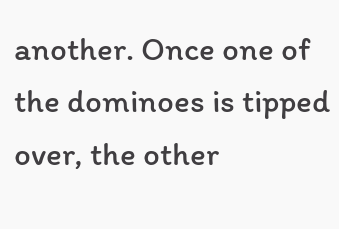another. Once one of the dominoes is tipped over, the other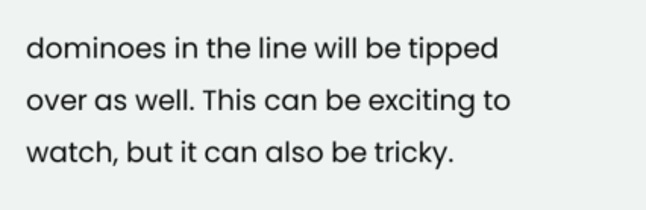dominoes in the line will be tipped over as well. This can be exciting to watch, but it can also be tricky.